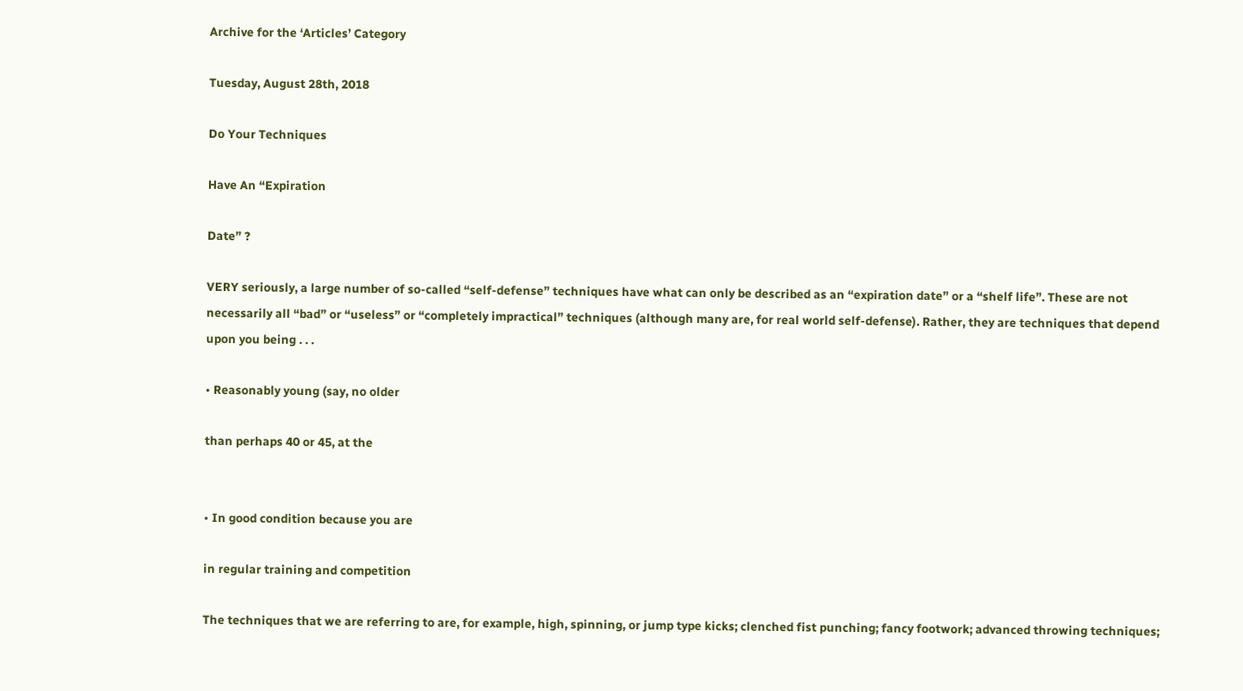Archive for the ‘Articles’ Category

Tuesday, August 28th, 2018

Do Your Techniques

Have An “Expiration

Date” ?

VERY seriously, a large number of so-called “self-defense” techniques have what can only be described as an “expiration date” or a “shelf life”. These are not necessarily all “bad” or “useless” or “completely impractical” techniques (although many are, for real world self-defense). Rather, they are techniques that depend upon you being . . .

• Reasonably young (say, no older

than perhaps 40 or 45, at the


• In good condition because you are

in regular training and competition

The techniques that we are referring to are, for example, high, spinning, or jump type kicks; clenched fist punching; fancy footwork; advanced throwing techniques;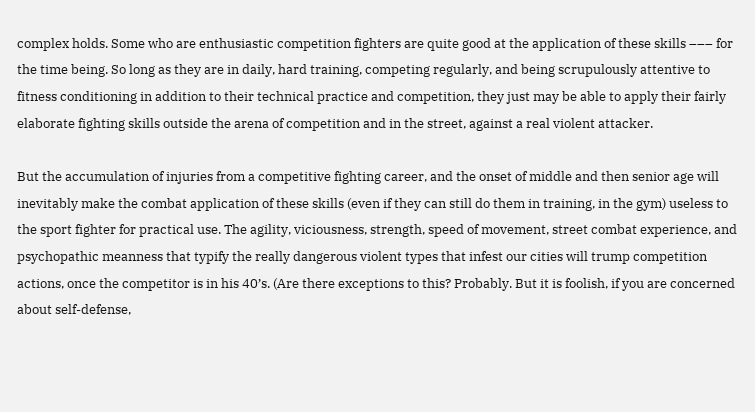complex holds. Some who are enthusiastic competition fighters are quite good at the application of these skills ––– for the time being. So long as they are in daily, hard training, competing regularly, and being scrupulously attentive to fitness conditioning in addition to their technical practice and competition, they just may be able to apply their fairly elaborate fighting skills outside the arena of competition and in the street, against a real violent attacker.

But the accumulation of injuries from a competitive fighting career, and the onset of middle and then senior age will inevitably make the combat application of these skills (even if they can still do them in training, in the gym) useless to the sport fighter for practical use. The agility, viciousness, strength, speed of movement, street combat experience, and psychopathic meanness that typify the really dangerous violent types that infest our cities will trump competition actions, once the competitor is in his 40’s. (Are there exceptions to this? Probably. But it is foolish, if you are concerned about self-defense,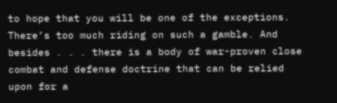to hope that you will be one of the exceptions. There’s too much riding on such a gamble. And besides . . . there is a body of war-proven close combat and defense doctrine that can be relied upon for a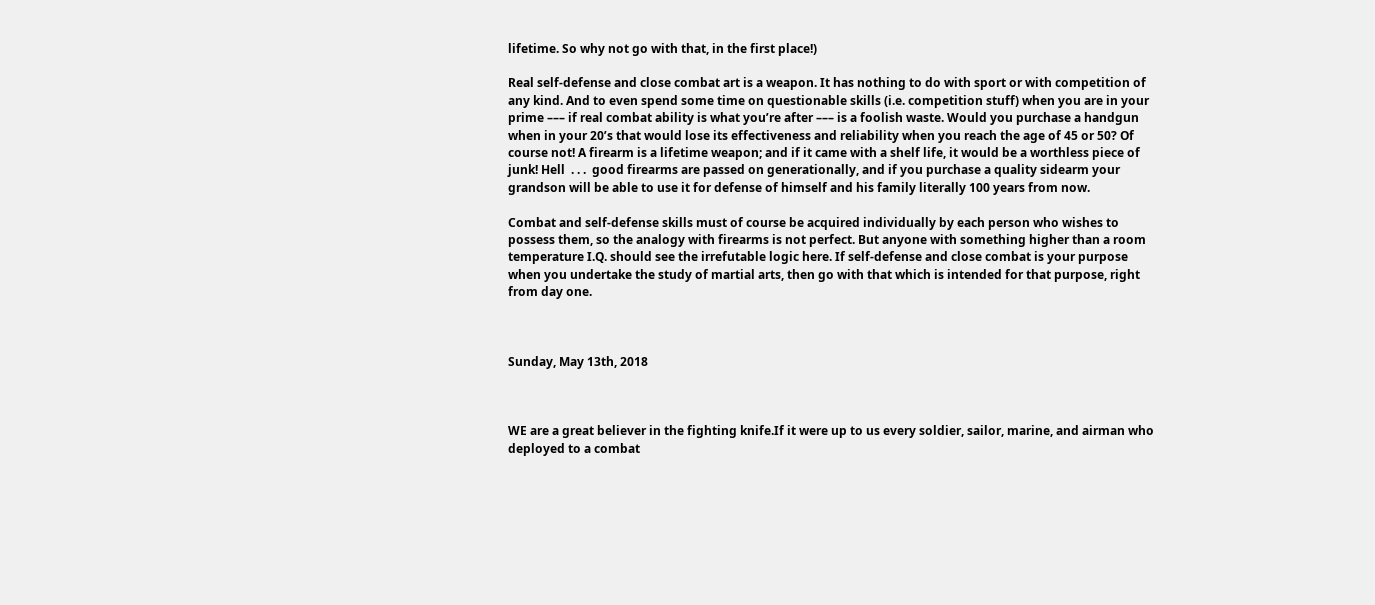lifetime. So why not go with that, in the first place!)

Real self-defense and close combat art is a weapon. It has nothing to do with sport or with competition of any kind. And to even spend some time on questionable skills (i.e. competition stuff) when you are in your prime ––– if real combat ability is what you’re after ––– is a foolish waste. Would you purchase a handgun when in your 20’s that would lose its effectiveness and reliability when you reach the age of 45 or 50? Of course not! A firearm is a lifetime weapon; and if it came with a shelf life, it would be a worthless piece of junk! Hell  . . .  good firearms are passed on generationally, and if you purchase a quality sidearm your grandson will be able to use it for defense of himself and his family literally 100 years from now.

Combat and self-defense skills must of course be acquired individually by each person who wishes to possess them, so the analogy with firearms is not perfect. But anyone with something higher than a room temperature I.Q. should see the irrefutable logic here. If self-defense and close combat is your purpose when you undertake the study of martial arts, then go with that which is intended for that purpose, right from day one.



Sunday, May 13th, 2018



WE are a great believer in the fighting knife.If it were up to us every soldier, sailor, marine, and airman who deployed to a combat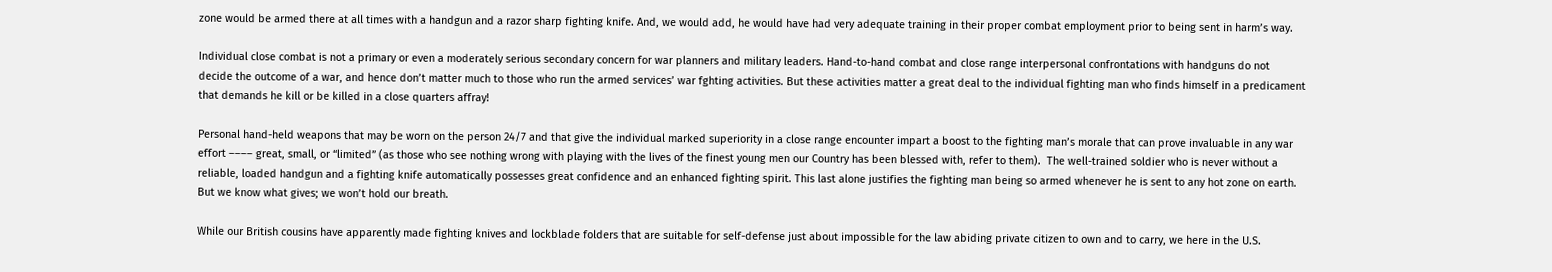zone would be armed there at all times with a handgun and a razor sharp fighting knife. And, we would add, he would have had very adequate training in their proper combat employment prior to being sent in harm’s way.

Individual close combat is not a primary or even a moderately serious secondary concern for war planners and military leaders. Hand-to-hand combat and close range interpersonal confrontations with handguns do not decide the outcome of a war, and hence don’t matter much to those who run the armed services’ war fghting activities. But these activities matter a great deal to the individual fighting man who finds himself in a predicament that demands he kill or be killed in a close quarters affray!

Personal hand-held weapons that may be worn on the person 24/7 and that give the individual marked superiority in a close range encounter impart a boost to the fighting man’s morale that can prove invaluable in any war effort –––– great, small, or “limited” (as those who see nothing wrong with playing with the lives of the finest young men our Country has been blessed with, refer to them).  The well-trained soldier who is never without a reliable, loaded handgun and a fighting knife automatically possesses great confidence and an enhanced fighting spirit. This last alone justifies the fighting man being so armed whenever he is sent to any hot zone on earth. But we know what gives; we won’t hold our breath.

While our British cousins have apparently made fighting knives and lockblade folders that are suitable for self-defense just about impossible for the law abiding private citizen to own and to carry, we here in the U.S.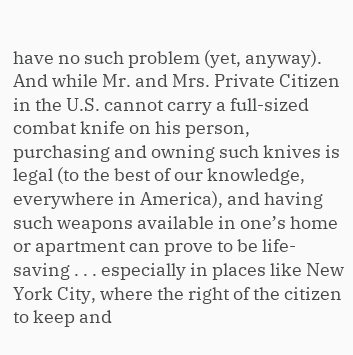have no such problem (yet, anyway). And while Mr. and Mrs. Private Citizen in the U.S. cannot carry a full-sized combat knife on his person, purchasing and owning such knives is legal (to the best of our knowledge, everywhere in America), and having such weapons available in one’s home or apartment can prove to be life-saving . . . especially in places like New York City, where the right of the citizen to keep and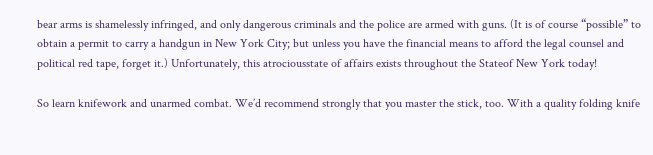bear arms is shamelessly infringed, and only dangerous criminals and the police are armed with guns. (It is of course “possible” to obtain a permit to carry a handgun in New York City; but unless you have the financial means to afford the legal counsel and political red tape, forget it.) Unfortunately, this atrociousstate of affairs exists throughout the Stateof New York today!

So learn knifework and unarmed combat. We’d recommend strongly that you master the stick, too. With a quality folding knife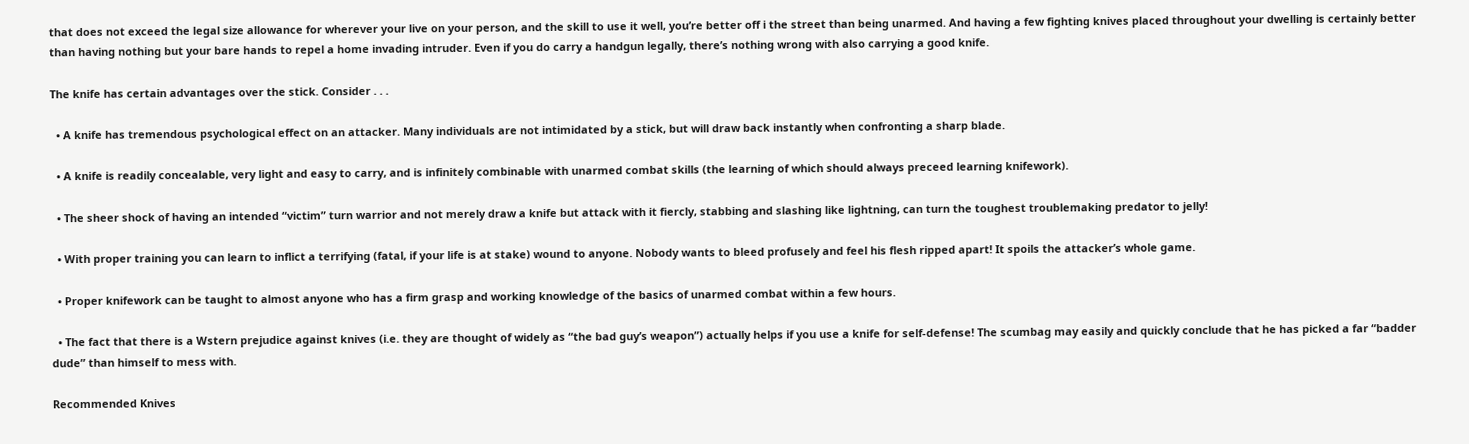that does not exceed the legal size allowance for wherever your live on your person, and the skill to use it well, you’re better off i the street than being unarmed. And having a few fighting knives placed throughout your dwelling is certainly better than having nothing but your bare hands to repel a home invading intruder. Even if you do carry a handgun legally, there’s nothing wrong with also carrying a good knife.

The knife has certain advantages over the stick. Consider . . .

  • A knife has tremendous psychological effect on an attacker. Many individuals are not intimidated by a stick, but will draw back instantly when confronting a sharp blade.

  • A knife is readily concealable, very light and easy to carry, and is infinitely combinable with unarmed combat skills (the learning of which should always preceed learning knifework).

  • The sheer shock of having an intended “victim” turn warrior and not merely draw a knife but attack with it fiercly, stabbing and slashing like lightning, can turn the toughest troublemaking predator to jelly!

  • With proper training you can learn to inflict a terrifying (fatal, if your life is at stake) wound to anyone. Nobody wants to bleed profusely and feel his flesh ripped apart! It spoils the attacker’s whole game.

  • Proper knifework can be taught to almost anyone who has a firm grasp and working knowledge of the basics of unarmed combat within a few hours.

  • The fact that there is a Wstern prejudice against knives (i.e. they are thought of widely as “the bad guy’s weapon”) actually helps if you use a knife for self-defense! The scumbag may easily and quickly conclude that he has picked a far “badder dude” than himself to mess with.

Recommended Knives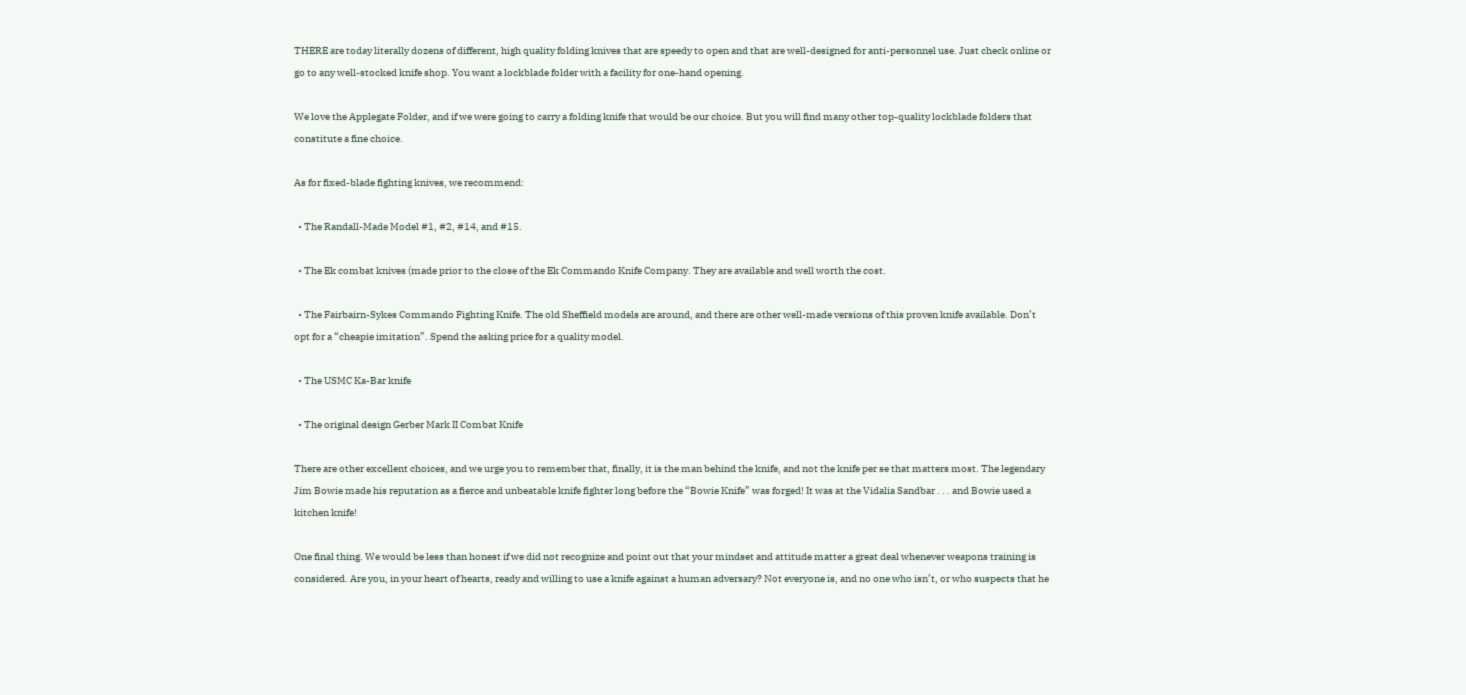THERE are today literally dozens of different, high quality folding knives that are speedy to open and that are well-designed for anti-personnel use. Just check online or go to any well-stocked knife shop. You want a lockblade folder with a facility for one-hand opening.

We love the Applegate Folder, and if we were going to carry a folding knife that would be our choice. But you will find many other top-quality lockblade folders that constitute a fine choice.

As for fixed-blade fighting knives, we recommend:

  • The Randall-Made Model #1, #2, #14, and #15.

  • The Ek combat knives (made prior to the close of the Ek Commando Knife Company. They are available and well worth the cost.

  • The Fairbairn-Sykes Commando Fighting Knife. The old Sheffield models are around, and there are other well-made versions of this proven knife available. Don’t opt for a “cheapie imitation”. Spend the asking price for a quality model.

  • The USMC Ka-Bar knife

  • The original design Gerber Mark II Combat Knife

There are other excellent choices, and we urge you to remember that, finally, it is the man behind the knife, and not the knife per se that matters most. The legendary Jim Bowie made his reputation as a fierce and unbeatable knife fighter long before the “Bowie Knife” was forged! It was at the Vidalia Sandbar . . . and Bowie used a kitchen knife!

One final thing. We would be less than honest if we did not recognize and point out that your mindset and attitude matter a great deal whenever weapons training is considered. Are you, in your heart of hearts, ready and willing to use a knife against a human adversary? Not everyone is, and no one who isn’t, or who suspects that he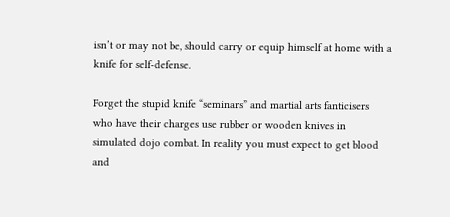isn’t or may not be, should carry or equip himself at home with a knife for self-defense.

Forget the stupid knife “seminars” and martial arts fanticisers who have their charges use rubber or wooden knives in simulated dojo combat. In reality you must expect to get blood and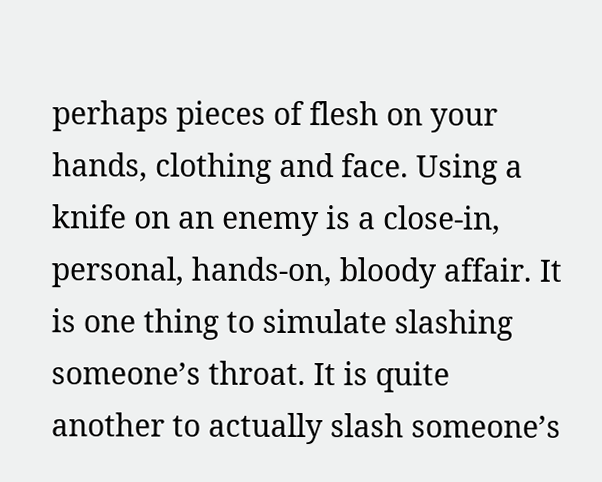perhaps pieces of flesh on your hands, clothing and face. Using a knife on an enemy is a close-in, personal, hands-on, bloody affair. It is one thing to simulate slashing someone’s throat. It is quite another to actually slash someone’s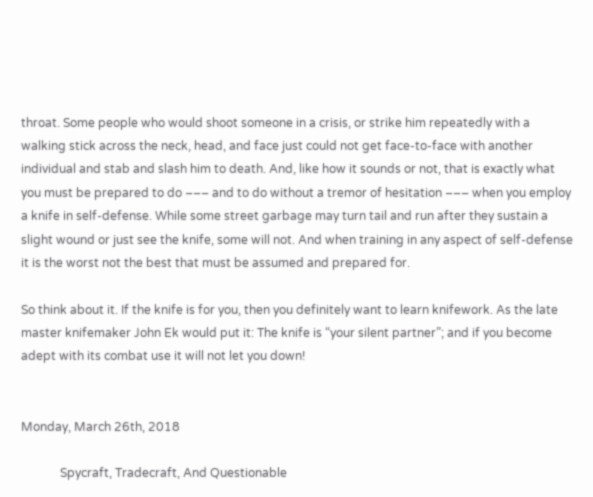throat. Some people who would shoot someone in a crisis, or strike him repeatedly with a walking stick across the neck, head, and face just could not get face-to-face with another individual and stab and slash him to death. And, like how it sounds or not, that is exactly what you must be prepared to do ––– and to do without a tremor of hesitation ––– when you employ a knife in self-defense. While some street garbage may turn tail and run after they sustain a slight wound or just see the knife, some will not. And when training in any aspect of self-defense it is the worst not the best that must be assumed and prepared for.

So think about it. If the knife is for you, then you definitely want to learn knifework. As the late master knifemaker John Ek would put it: The knife is “your silent partner”; and if you become adept with its combat use it will not let you down!


Monday, March 26th, 2018

             Spycraft, Tradecraft, And Questionable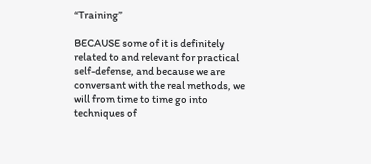“Training”

BECAUSE some of it is definitely related to and relevant for practical self-defense, and because we are conversant with the real methods, we will from time to time go into techniques of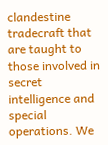clandestine tradecraft that are taught to those involved in secret intelligence and special operations. We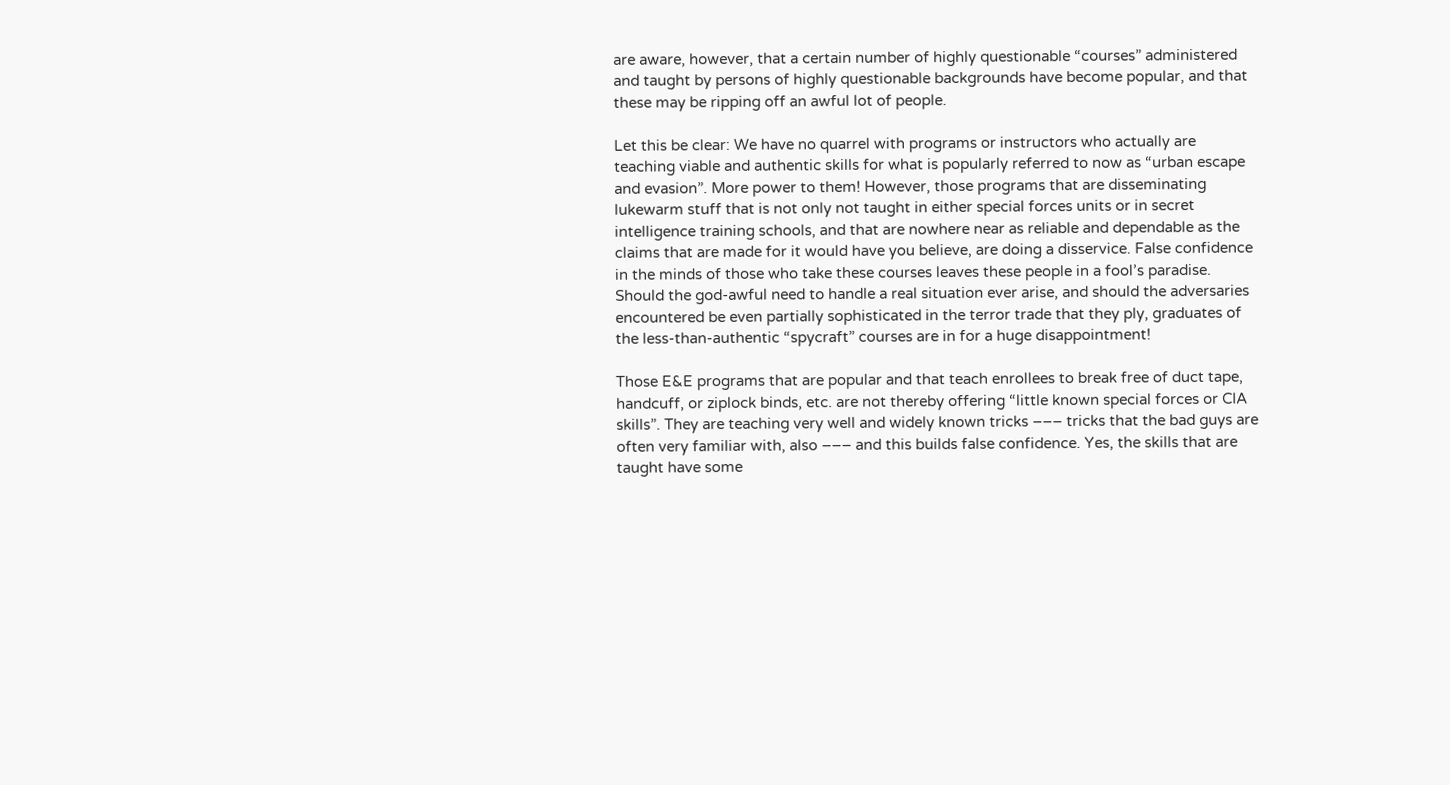are aware, however, that a certain number of highly questionable “courses” administered and taught by persons of highly questionable backgrounds have become popular, and that these may be ripping off an awful lot of people.

Let this be clear: We have no quarrel with programs or instructors who actually are teaching viable and authentic skills for what is popularly referred to now as “urban escape and evasion”. More power to them! However, those programs that are disseminating lukewarm stuff that is not only not taught in either special forces units or in secret intelligence training schools, and that are nowhere near as reliable and dependable as the claims that are made for it would have you believe, are doing a disservice. False confidence in the minds of those who take these courses leaves these people in a fool’s paradise. Should the god-awful need to handle a real situation ever arise, and should the adversaries encountered be even partially sophisticated in the terror trade that they ply, graduates of the less-than-authentic “spycraft” courses are in for a huge disappointment!

Those E&E programs that are popular and that teach enrollees to break free of duct tape, handcuff, or ziplock binds, etc. are not thereby offering “little known special forces or CIA skills”. They are teaching very well and widely known tricks ––– tricks that the bad guys are often very familiar with, also ––– and this builds false confidence. Yes, the skills that are taught have some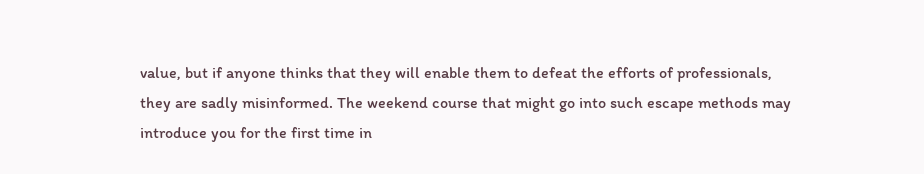value, but if anyone thinks that they will enable them to defeat the efforts of professionals, they are sadly misinformed. The weekend course that might go into such escape methods may introduce you for the first time in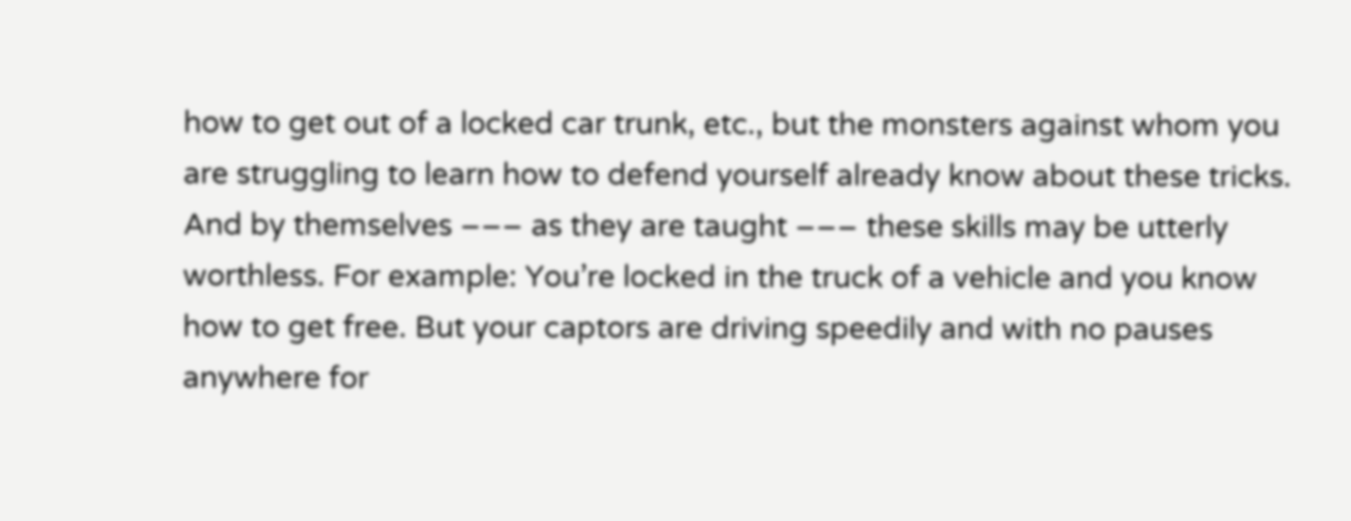how to get out of a locked car trunk, etc., but the monsters against whom you are struggling to learn how to defend yourself already know about these tricks. And by themselves ––– as they are taught ––– these skills may be utterly worthless. For example: You’re locked in the truck of a vehicle and you know how to get free. But your captors are driving speedily and with no pauses anywhere for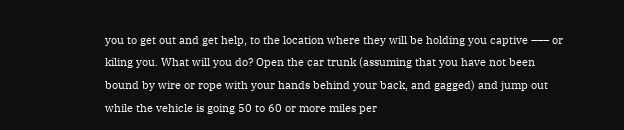you to get out and get help, to the location where they will be holding you captive ––– or kiling you. What will you do? Open the car trunk (assuming that you have not been bound by wire or rope with your hands behind your back, and gagged) and jump out while the vehicle is going 50 to 60 or more miles per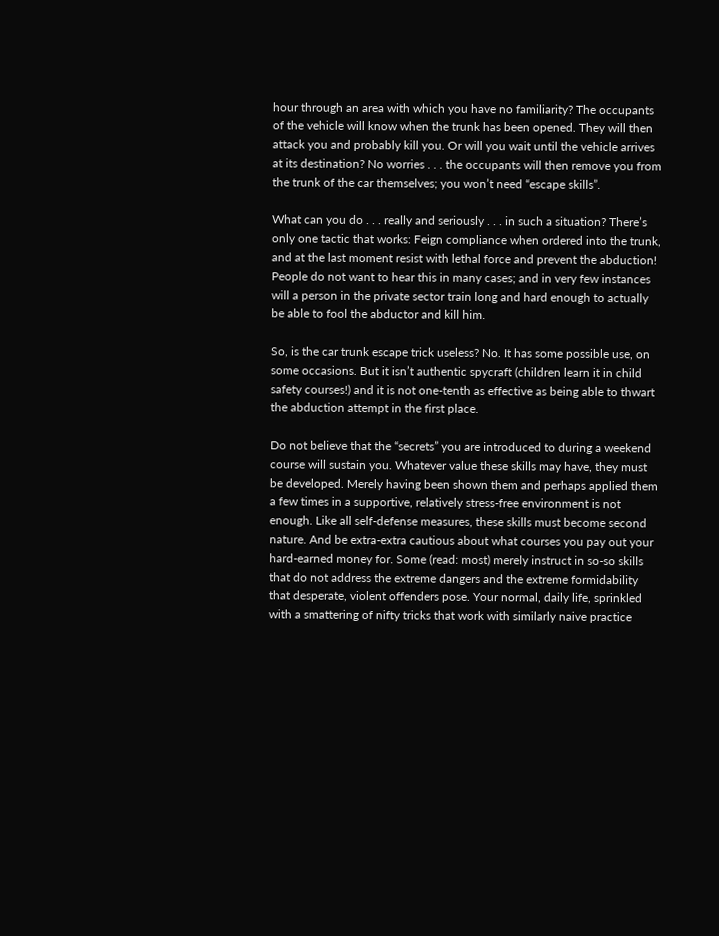hour through an area with which you have no familiarity? The occupants of the vehicle will know when the trunk has been opened. They will then attack you and probably kill you. Or will you wait until the vehicle arrives at its destination? No worries . . . the occupants will then remove you from the trunk of the car themselves; you won’t need “escape skills”.

What can you do . . . really and seriously . . . in such a situation? There’s only one tactic that works: Feign compliance when ordered into the trunk, and at the last moment resist with lethal force and prevent the abduction! People do not want to hear this in many cases; and in very few instances will a person in the private sector train long and hard enough to actually be able to fool the abductor and kill him.

So, is the car trunk escape trick useless? No. It has some possible use, on some occasions. But it isn’t authentic spycraft (children learn it in child safety courses!) and it is not one-tenth as effective as being able to thwart the abduction attempt in the first place.

Do not believe that the “secrets” you are introduced to during a weekend course will sustain you. Whatever value these skills may have, they must be developed. Merely having been shown them and perhaps applied them a few times in a supportive, relatively stress-free environment is not enough. Like all self-defense measures, these skills must become second nature. And be extra-extra cautious about what courses you pay out your hard-earned money for. Some (read: most) merely instruct in so-so skills that do not address the extreme dangers and the extreme formidability that desperate, violent offenders pose. Your normal, daily life, sprinkled with a smattering of nifty tricks that work with similarly naive practice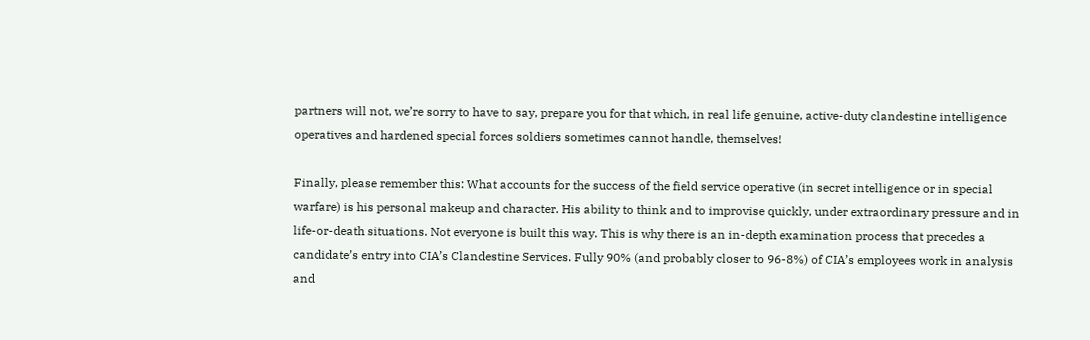partners will not, we’re sorry to have to say, prepare you for that which, in real life genuine, active-duty clandestine intelligence operatives and hardened special forces soldiers sometimes cannot handle, themselves!

Finally, please remember this: What accounts for the success of the field service operative (in secret intelligence or in special warfare) is his personal makeup and character. His ability to think and to improvise quickly, under extraordinary pressure and in life-or-death situations. Not everyone is built this way. This is why there is an in-depth examination process that precedes a candidate’s entry into CIA’s Clandestine Services. Fully 90% (and probably closer to 96-8%) of CIA’s employees work in analysis and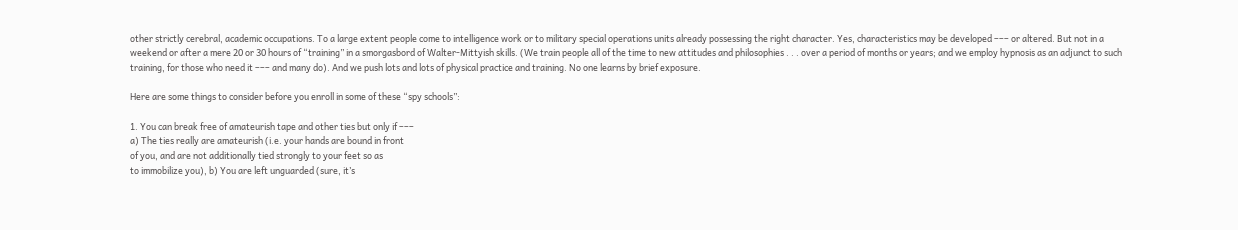other strictly cerebral, academic occupations. To a large extent people come to intelligence work or to military special operations units already possessing the right character. Yes, characteristics may be developed ––– or altered. But not in a weekend or after a mere 20 or 30 hours of “training” in a smorgasbord of Walter-Mittyish skills. (We train people all of the time to new attitudes and philosophies . . . over a period of months or years; and we employ hypnosis as an adjunct to such training, for those who need it ––– and many do). And we push lots and lots of physical practice and training. No one learns by brief exposure.

Here are some things to consider before you enroll in some of these “spy schools”:

1. You can break free of amateurish tape and other ties but only if –––
a) The ties really are amateurish (i.e. your hands are bound in front
of you, and are not additionally tied strongly to your feet so as
to immobilize you), b) You are left unguarded (sure, it’s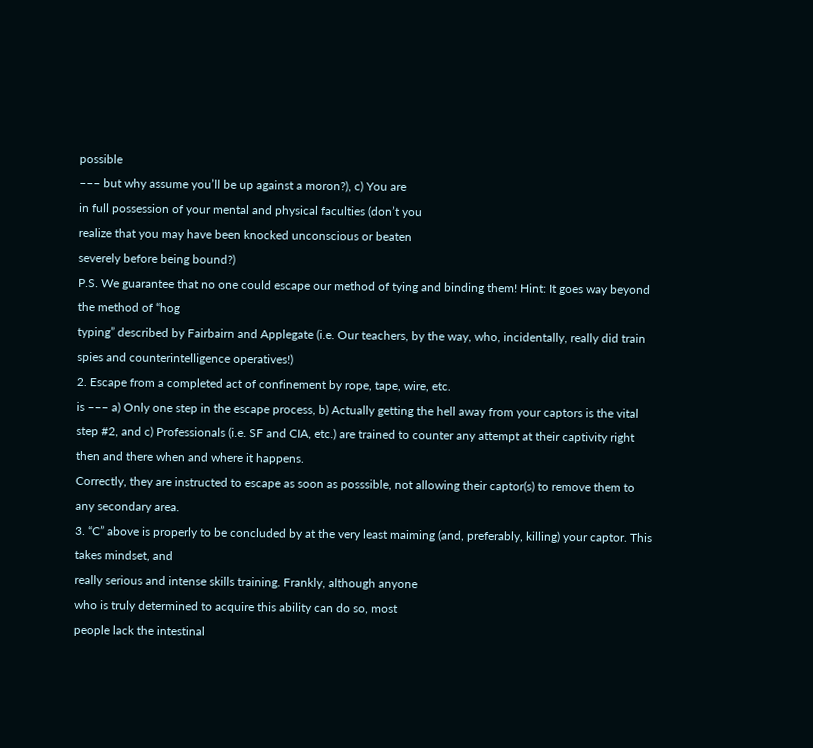possible
––– but why assume you’ll be up against a moron?), c) You are
in full possession of your mental and physical faculties (don’t you
realize that you may have been knocked unconscious or beaten
severely before being bound?)
P.S. We guarantee that no one could escape our method of tying and binding them! Hint: It goes way beyond the method of “hog
typing” described by Fairbairn and Applegate (i.e. Our teachers, by the way, who, incidentally, really did train spies and counterintelligence operatives!)
2. Escape from a completed act of confinement by rope, tape, wire, etc.
is ––– a) Only one step in the escape process, b) Actually getting the hell away from your captors is the vital step #2, and c) Professionals (i.e. SF and CIA, etc.) are trained to counter any attempt at their captivity right then and there when and where it happens.
Correctly, they are instructed to escape as soon as posssible, not allowing their captor(s) to remove them to any secondary area.
3. “C” above is properly to be concluded by at the very least maiming (and, preferably, killing) your captor. This takes mindset, and
really serious and intense skills training. Frankly, although anyone
who is truly determined to acquire this ability can do so, most
people lack the intestinal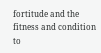fortitude and the fitness and condition to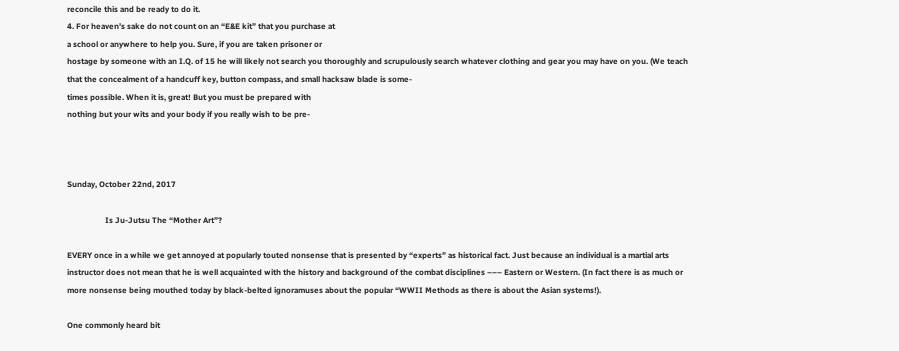reconcile this and be ready to do it.
4. For heaven’s sake do not count on an “E&E kit” that you purchase at
a school or anywhere to help you. Sure, if you are taken prisoner or
hostage by someone with an I.Q. of 15 he will likely not search you thoroughly and scrupulously search whatever clothing and gear you may have on you. (We teach that the concealment of a handcuff key, button compass, and small hacksaw blade is some-
times possible. When it is, great! But you must be prepared with
nothing but your wits and your body if you really wish to be pre-



Sunday, October 22nd, 2017

                   Is Ju-Jutsu The “Mother Art”?

EVERY once in a while we get annoyed at popularly touted nonsense that is presented by “experts” as historical fact. Just because an individual is a martial arts instructor does not mean that he is well acquainted with the history and background of the combat disciplines ––– Eastern or Western. (In fact there is as much or more nonsense being mouthed today by black-belted ignoramuses about the popular “WWII Methods as there is about the Asian systems!).

One commonly heard bit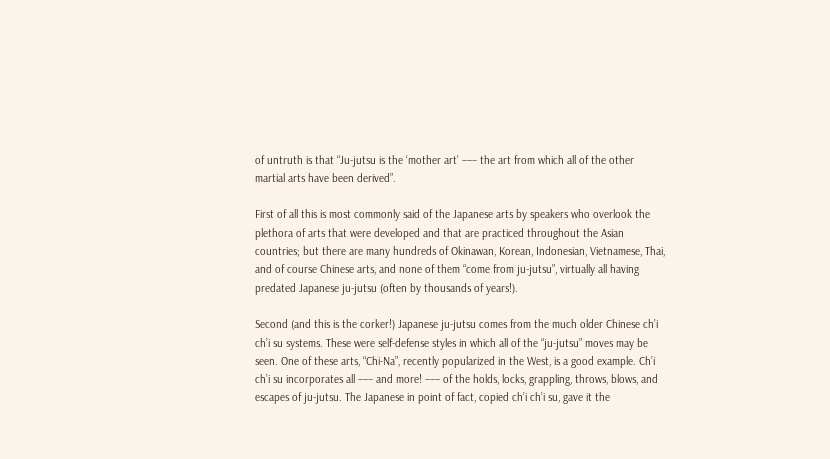of untruth is that “Ju-jutsu is the ‘mother art’ ––– the art from which all of the other martial arts have been derived”.

First of all this is most commonly said of the Japanese arts by speakers who overlook the plethora of arts that were developed and that are practiced throughout the Asian countries; but there are many hundreds of Okinawan, Korean, Indonesian, Vietnamese, Thai, and of course Chinese arts, and none of them “come from ju-jutsu”, virtually all having predated Japanese ju-jutsu (often by thousands of years!).

Second (and this is the corker!) Japanese ju-jutsu comes from the much older Chinese ch’i ch’i su systems. These were self-defense styles in which all of the “ju-jutsu” moves may be seen. One of these arts, “Chi-Na”, recently popularized in the West, is a good example. Ch’i ch’i su incorporates all ––– and more! ––– of the holds, locks, grappling, throws, blows, and escapes of ju-jutsu. The Japanese in point of fact, copied ch’i ch’i su, gave it the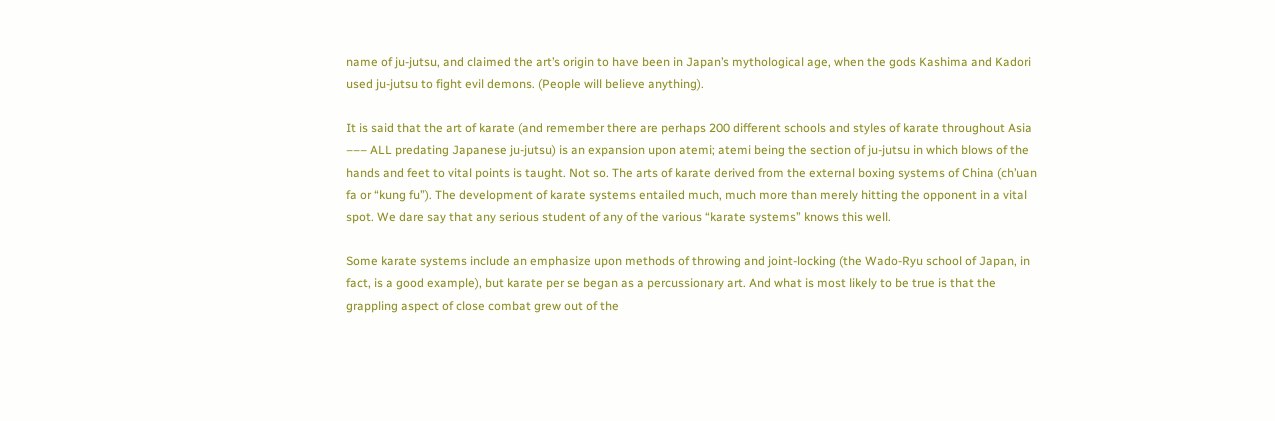name of ju-jutsu, and claimed the art’s origin to have been in Japan’s mythological age, when the gods Kashima and Kadori used ju-jutsu to fight evil demons. (People will believe anything).

It is said that the art of karate (and remember there are perhaps 200 different schools and styles of karate throughout Asia ––– ALL predating Japanese ju-jutsu) is an expansion upon atemi; atemi being the section of ju-jutsu in which blows of the hands and feet to vital points is taught. Not so. The arts of karate derived from the external boxing systems of China (ch’uan fa or “kung fu”). The development of karate systems entailed much, much more than merely hitting the opponent in a vital spot. We dare say that any serious student of any of the various “karate systems” knows this well.

Some karate systems include an emphasize upon methods of throwing and joint-locking (the Wado-Ryu school of Japan, in fact, is a good example), but karate per se began as a percussionary art. And what is most likely to be true is that the grappling aspect of close combat grew out of the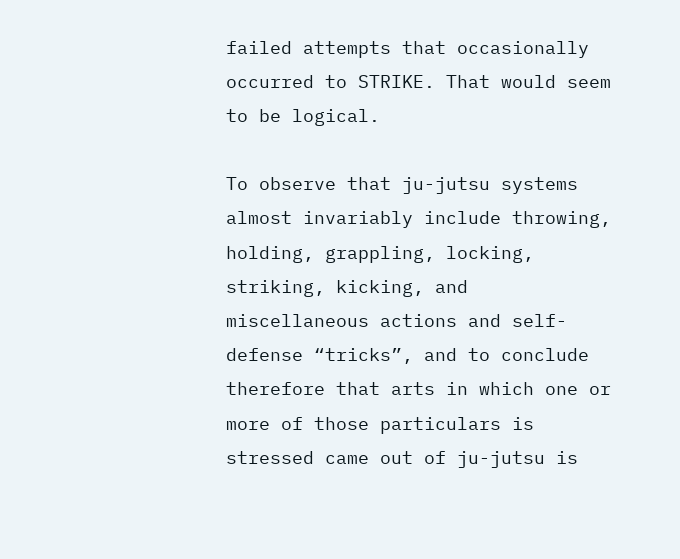failed attempts that occasionally occurred to STRIKE. That would seem to be logical.

To observe that ju-jutsu systems almost invariably include throwing, holding, grappling, locking, striking, kicking, and miscellaneous actions and self-defense “tricks”, and to conclude therefore that arts in which one or more of those particulars is stressed came out of ju-jutsu is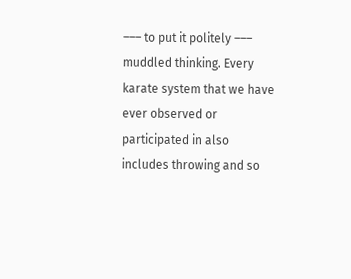––– to put it politely ––– muddled thinking. Every karate system that we have ever observed or participated in also includes throwing and so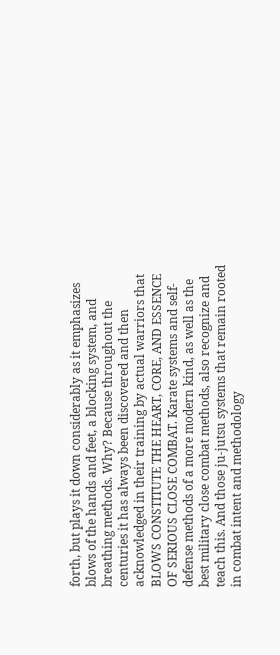forth, but plays it down considerably as it emphasizes blows of the hands and feet, a blocking system, and breathing methods. Why? Because throughout the centuries it has always been discovered and then acknowledged in their training by actual warriors that BLOWS CONSTITUTE THE HEART, CORE, AND ESSENCE OF SERIOUS CLOSE COMBAT. Karate systems and self-defense methods of a more modern kind, as well as the best military close combat methods, also recognize and teach this. And those ju-jutsu systems that remain rooted in combat intent and methodology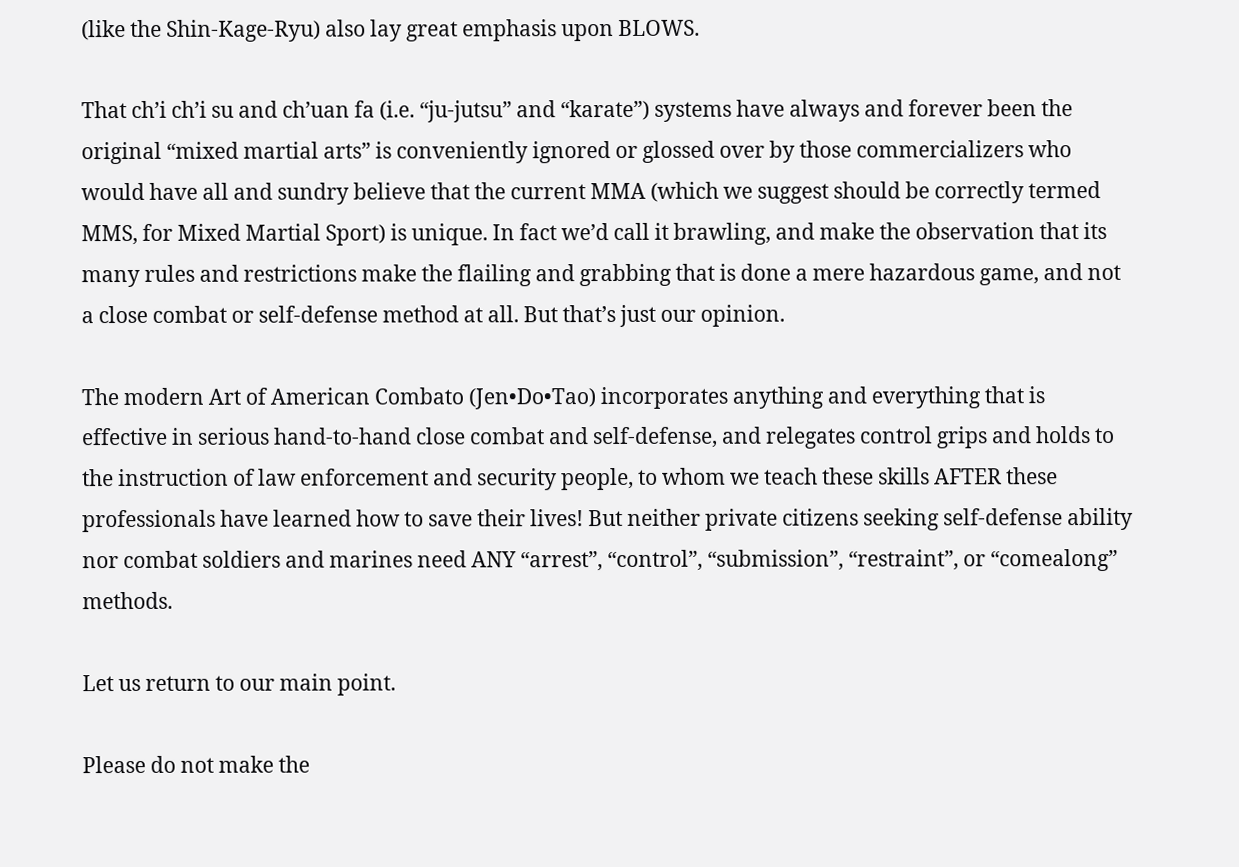(like the Shin-Kage-Ryu) also lay great emphasis upon BLOWS.

That ch’i ch’i su and ch’uan fa (i.e. “ju-jutsu” and “karate”) systems have always and forever been the original “mixed martial arts” is conveniently ignored or glossed over by those commercializers who would have all and sundry believe that the current MMA (which we suggest should be correctly termed MMS, for Mixed Martial Sport) is unique. In fact we’d call it brawling, and make the observation that its many rules and restrictions make the flailing and grabbing that is done a mere hazardous game, and not a close combat or self-defense method at all. But that’s just our opinion.

The modern Art of American Combato (Jen•Do•Tao) incorporates anything and everything that is effective in serious hand-to-hand close combat and self-defense, and relegates control grips and holds to the instruction of law enforcement and security people, to whom we teach these skills AFTER these professionals have learned how to save their lives! But neither private citizens seeking self-defense ability nor combat soldiers and marines need ANY “arrest”, “control”, “submission”, “restraint”, or “comealong” methods.

Let us return to our main point.

Please do not make the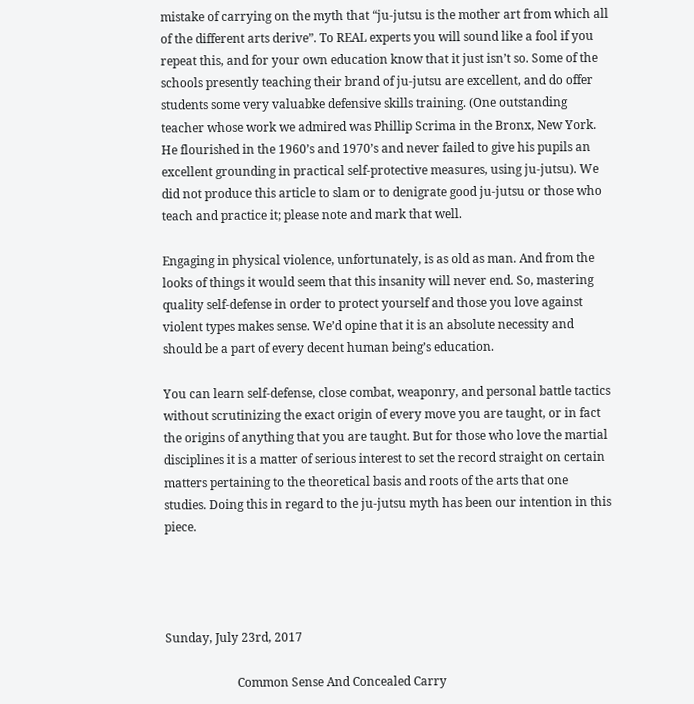mistake of carrying on the myth that “ju-jutsu is the mother art from which all of the different arts derive”. To REAL experts you will sound like a fool if you repeat this, and for your own education know that it just isn’t so. Some of the schools presently teaching their brand of ju-jutsu are excellent, and do offer students some very valuabke defensive skills training. (One outstanding teacher whose work we admired was Phillip Scrima in the Bronx, New York. He flourished in the 1960’s and 1970’s and never failed to give his pupils an excellent grounding in practical self-protective measures, using ju-jutsu). We did not produce this article to slam or to denigrate good ju-jutsu or those who teach and practice it; please note and mark that well.

Engaging in physical violence, unfortunately, is as old as man. And from the looks of things it would seem that this insanity will never end. So, mastering quality self-defense in order to protect yourself and those you love against violent types makes sense. We’d opine that it is an absolute necessity and should be a part of every decent human being’s education.

You can learn self-defense, close combat, weaponry, and personal battle tactics without scrutinizing the exact origin of every move you are taught, or in fact the origins of anything that you are taught. But for those who love the martial disciplines it is a matter of serious interest to set the record straight on certain matters pertaining to the theoretical basis and roots of the arts that one studies. Doing this in regard to the ju-jutsu myth has been our intention in this piece.




Sunday, July 23rd, 2017

                        Common Sense And Concealed Carry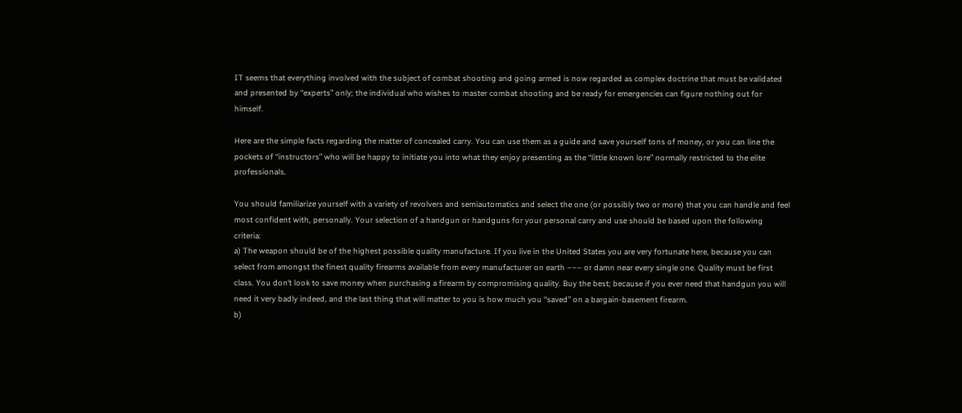IT seems that everything involved with the subject of combat shooting and going armed is now regarded as complex doctrine that must be validated and presented by “experts” only; the individual who wishes to master combat shooting and be ready for emergencies can figure nothing out for himself.

Here are the simple facts regarding the matter of concealed carry. You can use them as a guide and save yourself tons of money, or you can line the pockets of “instructors” who will be happy to initiate you into what they enjoy presenting as the “little known lore” normally restricted to the elite professionals.

You should familiarize yourself with a variety of revolvers and semiautomatics and select the one (or possibly two or more) that you can handle and feel most confident with, personally. Your selection of a handgun or handguns for your personal carry and use should be based upon the following criteria:
a) The weapon should be of the highest possible quality manufacture. If you live in the United States you are very fortunate here, because you can select from amongst the finest quality firearms available from every manufacturer on earth ––– or damn near every single one. Quality must be first class. You don’t look to save money when purchasing a firearm by compromising quality. Buy the best; because if you ever need that handgun you will need it very badly indeed, and the last thing that will matter to you is how much you “saved” on a bargain-basement firearm.
b)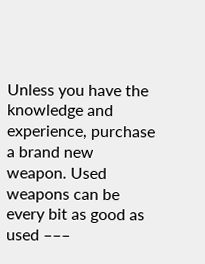Unless you have the knowledge and experience, purchase a brand new weapon. Used weapons can be every bit as good as used –––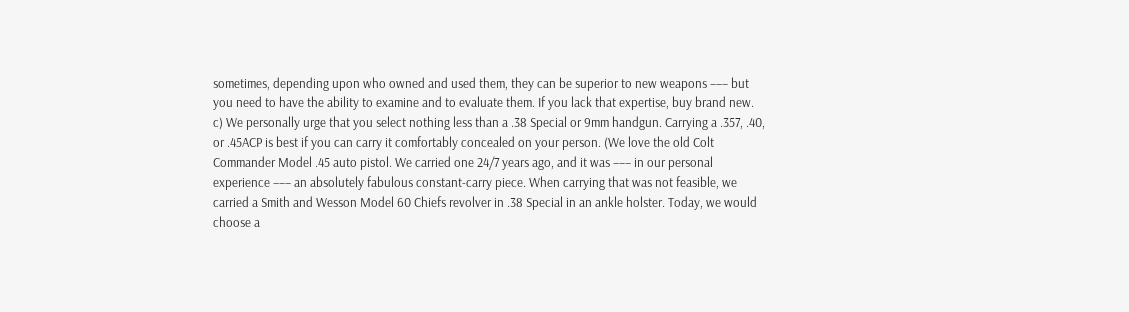sometimes, depending upon who owned and used them, they can be superior to new weapons ––– but you need to have the ability to examine and to evaluate them. If you lack that expertise, buy brand new.
c) We personally urge that you select nothing less than a .38 Special or 9mm handgun. Carrying a .357, .40, or .45ACP is best if you can carry it comfortably concealed on your person. (We love the old Colt Commander Model .45 auto pistol. We carried one 24/7 years ago, and it was ––– in our personal experience ––– an absolutely fabulous constant-carry piece. When carrying that was not feasible, we carried a Smith and Wesson Model 60 Chiefs revolver in .38 Special in an ankle holster. Today, we would choose a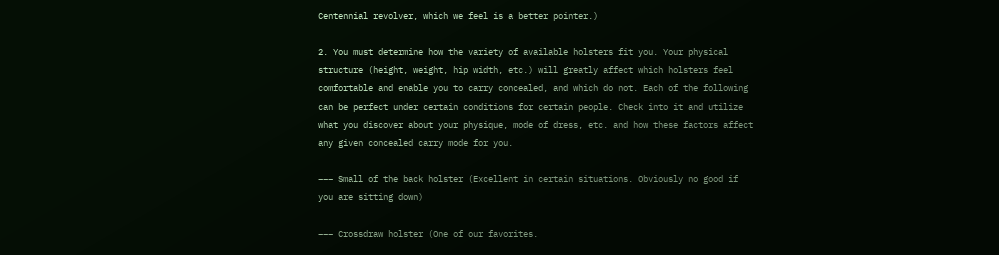Centennial revolver, which we feel is a better pointer.)

2. You must determine how the variety of available holsters fit you. Your physical structure (height, weight, hip width, etc.) will greatly affect which holsters feel comfortable and enable you to carry concealed, and which do not. Each of the following can be perfect under certain conditions for certain people. Check into it and utilize what you discover about your physique, mode of dress, etc. and how these factors affect any given concealed carry mode for you.

––– Small of the back holster (Excellent in certain situations. Obviously no good if you are sitting down)

––– Crossdraw holster (One of our favorites.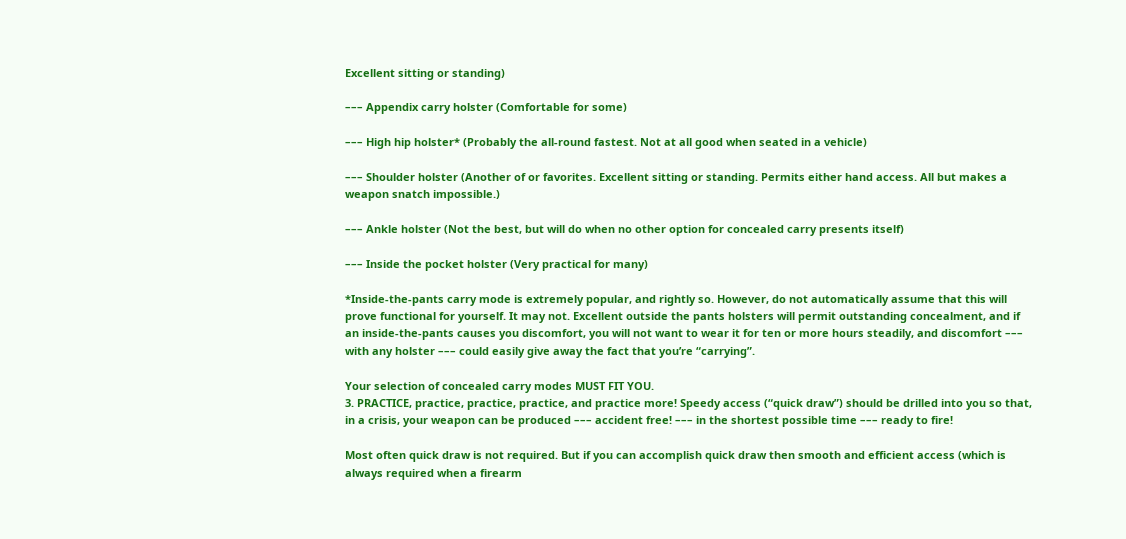Excellent sitting or standing)

––– Appendix carry holster (Comfortable for some)

––– High hip holster* (Probably the all-round fastest. Not at all good when seated in a vehicle)

––– Shoulder holster (Another of or favorites. Excellent sitting or standing. Permits either hand access. All but makes a weapon snatch impossible.)

––– Ankle holster (Not the best, but will do when no other option for concealed carry presents itself)

––– Inside the pocket holster (Very practical for many)

*Inside-the-pants carry mode is extremely popular, and rightly so. However, do not automatically assume that this will prove functional for yourself. It may not. Excellent outside the pants holsters will permit outstanding concealment, and if an inside-the-pants causes you discomfort, you will not want to wear it for ten or more hours steadily, and discomfort ––– with any holster ––– could easily give away the fact that you’re “carrying”.

Your selection of concealed carry modes MUST FIT YOU.
3. PRACTICE, practice, practice, practice, and practice more! Speedy access (“quick draw”) should be drilled into you so that, in a crisis, your weapon can be produced ––– accident free! ––– in the shortest possible time ––– ready to fire!

Most often quick draw is not required. But if you can accomplish quick draw then smooth and efficient access (which is always required when a firearm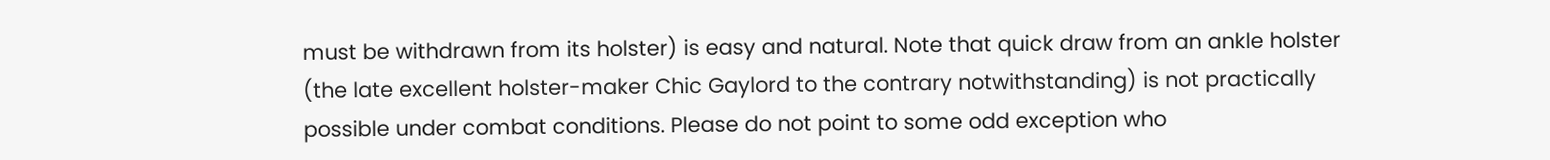must be withdrawn from its holster) is easy and natural. Note that quick draw from an ankle holster (the late excellent holster-maker Chic Gaylord to the contrary notwithstanding) is not practically possible under combat conditions. Please do not point to some odd exception who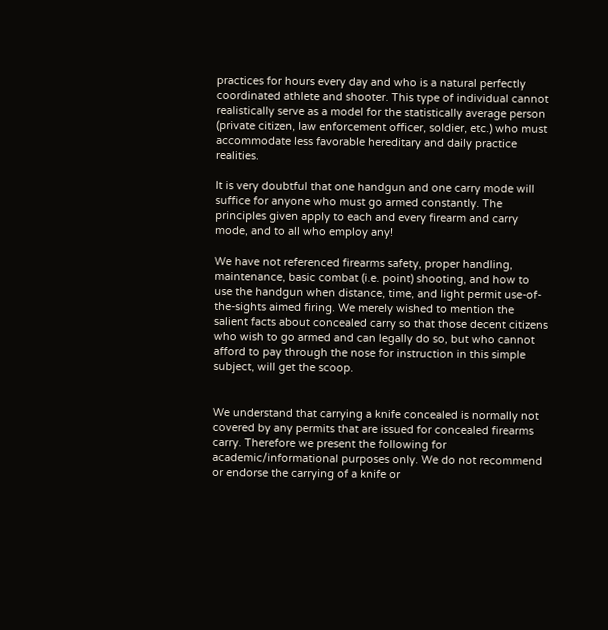practices for hours every day and who is a natural perfectly coordinated athlete and shooter. This type of individual cannot realistically serve as a model for the statistically average person (private citizen, law enforcement officer, soldier, etc.) who must accommodate less favorable hereditary and daily practice realities.

It is very doubtful that one handgun and one carry mode will suffice for anyone who must go armed constantly. The principles given apply to each and every firearm and carry mode, and to all who employ any!

We have not referenced firearms safety, proper handling, maintenance, basic combat (i.e. point) shooting, and how to use the handgun when distance, time, and light permit use-of-the-sights aimed firing. We merely wished to mention the salient facts about concealed carry so that those decent citizens who wish to go armed and can legally do so, but who cannot afford to pay through the nose for instruction in this simple subject, will get the scoop.


We understand that carrying a knife concealed is normally not covered by any permits that are issued for concealed firearms carry. Therefore we present the following for academic/informational purposes only. We do not recommend or endorse the carrying of a knife or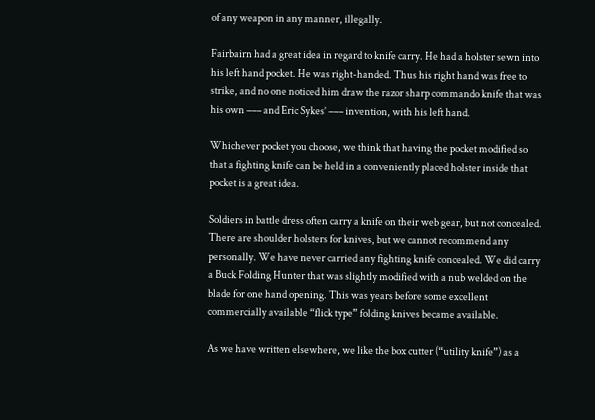of any weapon in any manner, illegally.

Fairbairn had a great idea in regard to knife carry. He had a holster sewn into his left hand pocket. He was right-handed. Thus his right hand was free to strike, and no one noticed him draw the razor sharp commando knife that was his own ––– and Eric Sykes’ ––– invention, with his left hand.

Whichever pocket you choose, we think that having the pocket modified so that a fighting knife can be held in a conveniently placed holster inside that pocket is a great idea.

Soldiers in battle dress often carry a knife on their web gear, but not concealed. There are shoulder holsters for knives, but we cannot recommend any personally. We have never carried any fighting knife concealed. We did carry a Buck Folding Hunter that was slightly modified with a nub welded on the blade for one hand opening. This was years before some excellent commercially available “flick type” folding knives became available.

As we have written elsewhere, we like the box cutter (“utility knife”) as a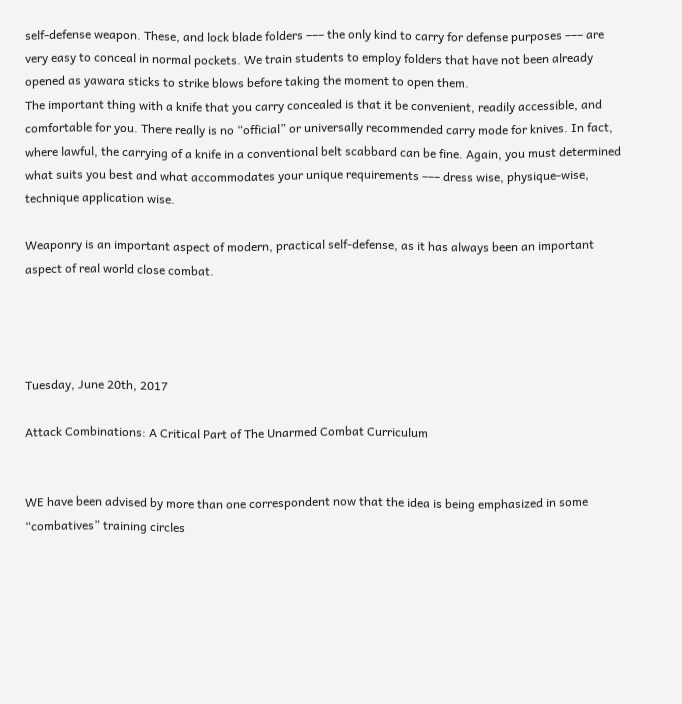self-defense weapon. These, and lock blade folders ––– the only kind to carry for defense purposes ––– are very easy to conceal in normal pockets. We train students to employ folders that have not been already opened as yawara sticks to strike blows before taking the moment to open them.
The important thing with a knife that you carry concealed is that it be convenient, readily accessible, and comfortable for you. There really is no “official” or universally recommended carry mode for knives. In fact, where lawful, the carrying of a knife in a conventional belt scabbard can be fine. Again, you must determined what suits you best and what accommodates your unique requirements ––– dress wise, physique-wise, technique application wise.

Weaponry is an important aspect of modern, practical self-defense, as it has always been an important aspect of real world close combat.




Tuesday, June 20th, 2017

Attack Combinations: A Critical Part of The Unarmed Combat Curriculum


WE have been advised by more than one correspondent now that the idea is being emphasized in some “combatives” training circles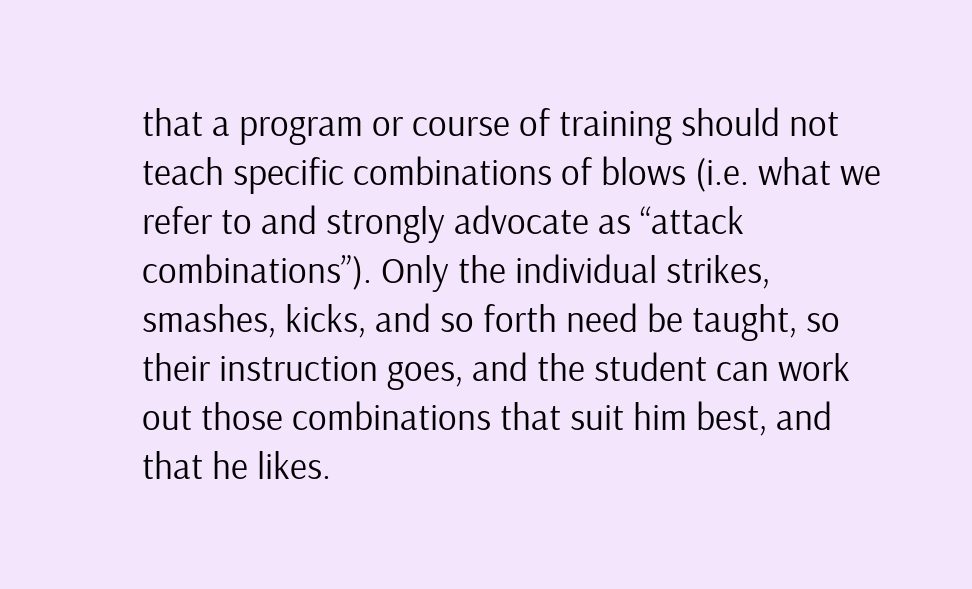that a program or course of training should not teach specific combinations of blows (i.e. what we refer to and strongly advocate as “attack combinations”). Only the individual strikes, smashes, kicks, and so forth need be taught, so their instruction goes, and the student can work out those combinations that suit him best, and that he likes.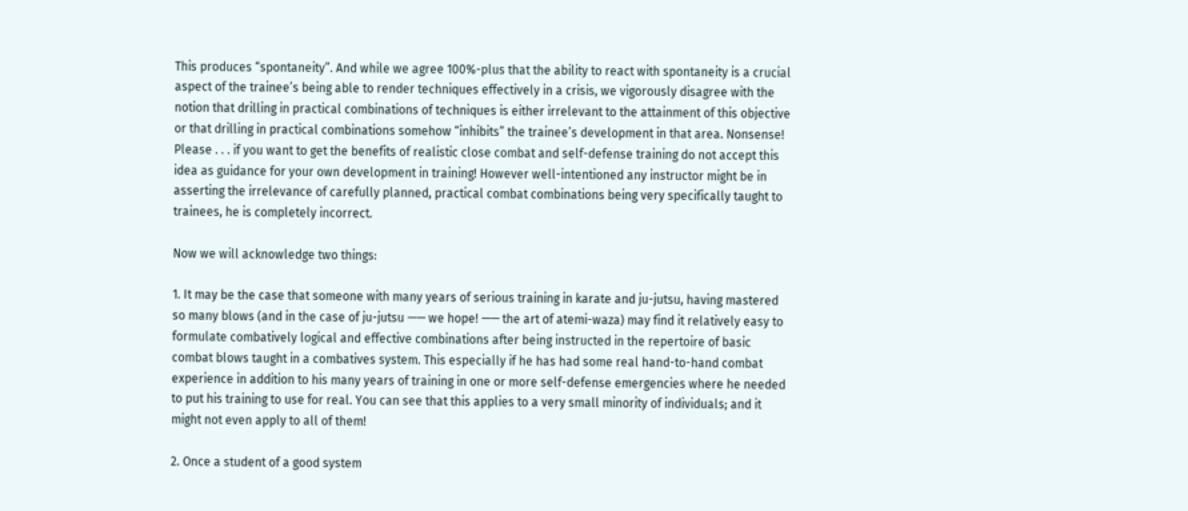This produces “spontaneity”. And while we agree 100%-plus that the ability to react with spontaneity is a crucial aspect of the trainee’s being able to render techniques effectively in a crisis, we vigorously disagree with the notion that drilling in practical combinations of techniques is either irrelevant to the attainment of this objective or that drilling in practical combinations somehow “inhibits” the trainee’s development in that area. Nonsense!  Please . . . if you want to get the benefits of realistic close combat and self-defense training do not accept this idea as guidance for your own development in training! However well-intentioned any instructor might be in asserting the irrelevance of carefully planned, practical combat combinations being very specifically taught to trainees, he is completely incorrect.

Now we will acknowledge two things:

1. It may be the case that someone with many years of serious training in karate and ju-jutsu, having mastered so many blows (and in the case of ju-jutsu —— we hope! —— the art of atemi-waza) may find it relatively easy to formulate combatively logical and effective combinations after being instructed in the repertoire of basic combat blows taught in a combatives system. This especially if he has had some real hand-to-hand combat experience in addition to his many years of training in one or more self-defense emergencies where he needed to put his training to use for real. You can see that this applies to a very small minority of individuals; and it might not even apply to all of them!

2. Once a student of a good system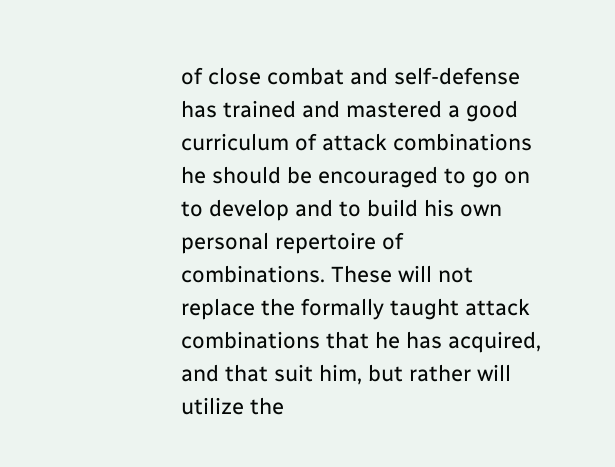of close combat and self-defense has trained and mastered a good curriculum of attack combinations he should be encouraged to go on to develop and to build his own personal repertoire of combinations. These will not replace the formally taught attack combinations that he has acquired, and that suit him, but rather will utilize the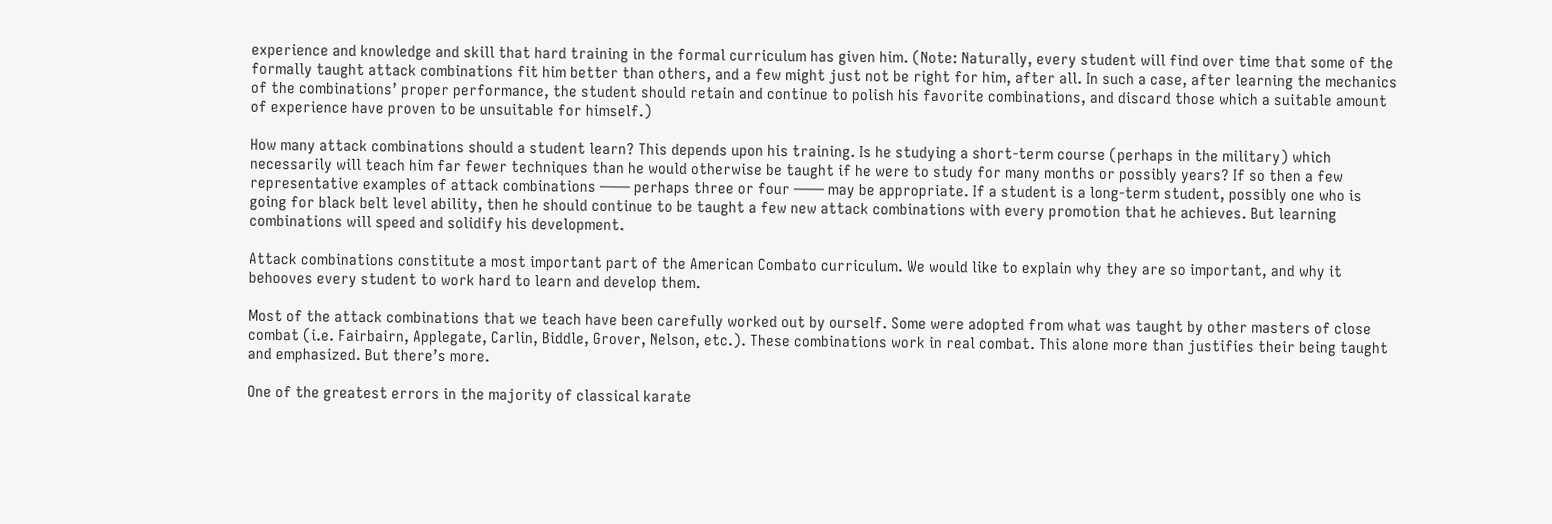experience and knowledge and skill that hard training in the formal curriculum has given him. (Note: Naturally, every student will find over time that some of the formally taught attack combinations fit him better than others, and a few might just not be right for him, after all. In such a case, after learning the mechanics of the combinations’ proper performance, the student should retain and continue to polish his favorite combinations, and discard those which a suitable amount of experience have proven to be unsuitable for himself.)

How many attack combinations should a student learn? This depends upon his training. Is he studying a short-term course (perhaps in the military) which necessarily will teach him far fewer techniques than he would otherwise be taught if he were to study for many months or possibly years? If so then a few representative examples of attack combinations —— perhaps three or four —— may be appropriate. If a student is a long-term student, possibly one who is going for black belt level ability, then he should continue to be taught a few new attack combinations with every promotion that he achieves. But learning combinations will speed and solidify his development.

Attack combinations constitute a most important part of the American Combato curriculum. We would like to explain why they are so important, and why it behooves every student to work hard to learn and develop them.

Most of the attack combinations that we teach have been carefully worked out by ourself. Some were adopted from what was taught by other masters of close combat (i.e. Fairbairn, Applegate, Carlin, Biddle, Grover, Nelson, etc.). These combinations work in real combat. This alone more than justifies their being taught and emphasized. But there’s more.

One of the greatest errors in the majority of classical karate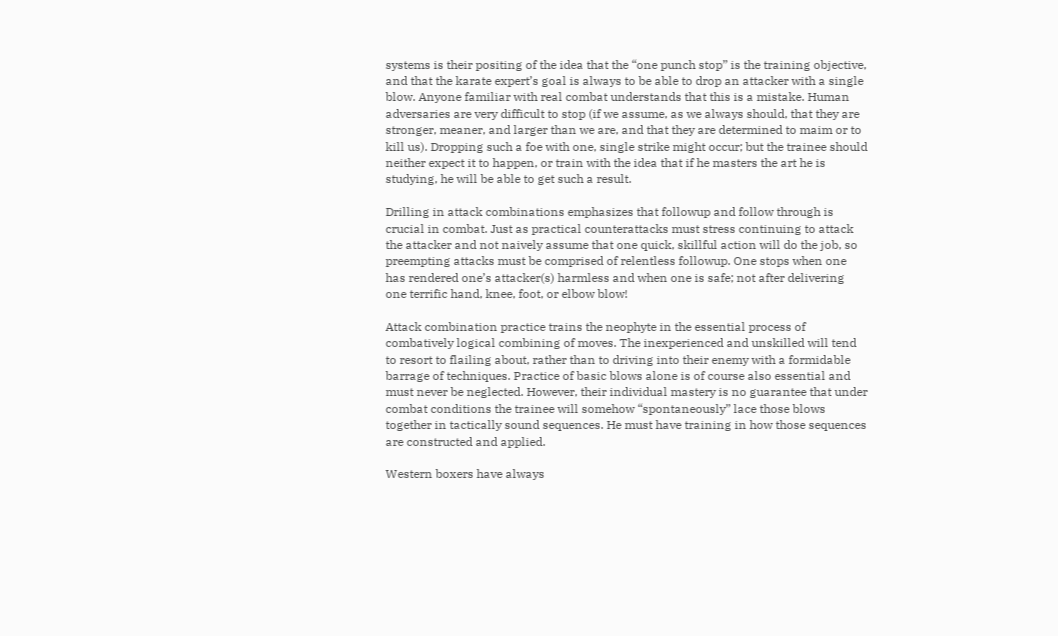systems is their positing of the idea that the “one punch stop” is the training objective, and that the karate expert’s goal is always to be able to drop an attacker with a single blow. Anyone familiar with real combat understands that this is a mistake. Human adversaries are very difficult to stop (if we assume, as we always should, that they are stronger, meaner, and larger than we are, and that they are determined to maim or to kill us). Dropping such a foe with one, single strike might occur; but the trainee should neither expect it to happen, or train with the idea that if he masters the art he is studying, he will be able to get such a result.

Drilling in attack combinations emphasizes that followup and follow through is crucial in combat. Just as practical counterattacks must stress continuing to attack the attacker and not naively assume that one quick, skillful action will do the job, so preempting attacks must be comprised of relentless followup. One stops when one has rendered one’s attacker(s) harmless and when one is safe; not after delivering one terrific hand, knee, foot, or elbow blow!

Attack combination practice trains the neophyte in the essential process of combatively logical combining of moves. The inexperienced and unskilled will tend to resort to flailing about, rather than to driving into their enemy with a formidable barrage of techniques. Practice of basic blows alone is of course also essential and must never be neglected. However, their individual mastery is no guarantee that under combat conditions the trainee will somehow “spontaneously” lace those blows together in tactically sound sequences. He must have training in how those sequences are constructed and applied.

Western boxers have always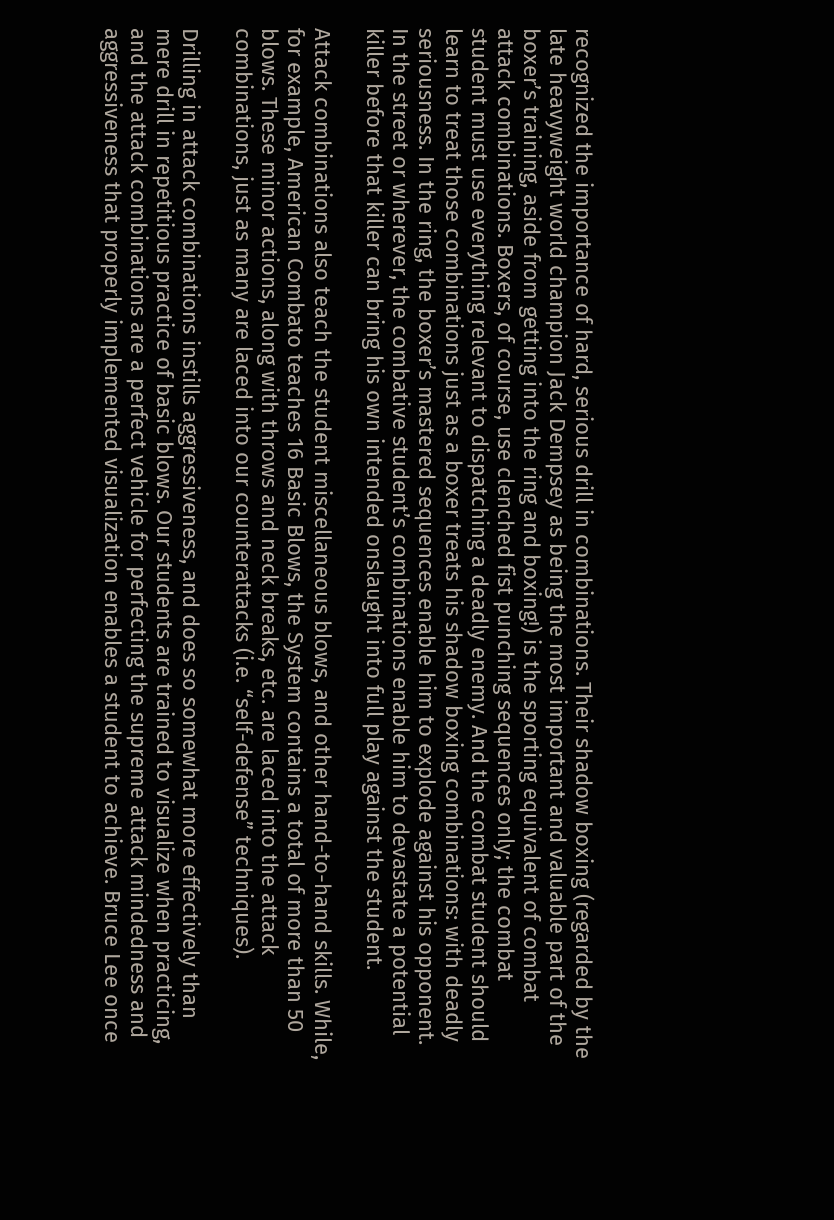recognized the importance of hard, serious drill in combinations. Their shadow boxing (regarded by the late heavyweight world champion Jack Dempsey as being the most important and valuable part of the boxer’s training, aside from getting into the ring and boxing!) is the sporting equivalent of combat attack combinations. Boxers, of course, use clenched fist punching sequences only; the combat student must use everything relevant to dispatching a deadly enemy. And the combat student should learn to treat those combinations just as a boxer treats his shadow boxing combinations: with deadly seriousness. In the ring, the boxer’s mastered sequences enable him to explode against his opponent. In the street or wherever, the combative student’s combinations enable him to devastate a potential killer before that killer can bring his own intended onslaught into full play against the student.

Attack combinations also teach the student miscellaneous blows, and other hand-to-hand skills. While, for example, American Combato teaches 16 Basic Blows, the System contains a total of more than 50 blows. These minor actions, along with throws and neck breaks, etc. are laced into the attack combinations, just as many are laced into our counterattacks (i.e. “self-defense” techniques).

Drilling in attack combinations instills aggressiveness, and does so somewhat more effectively than mere drill in repetitious practice of basic blows. Our students are trained to visualize when practicing, and the attack combinations are a perfect vehicle for perfecting the supreme attack mindedness and aggressiveness that properly implemented visualization enables a student to achieve. Bruce Lee once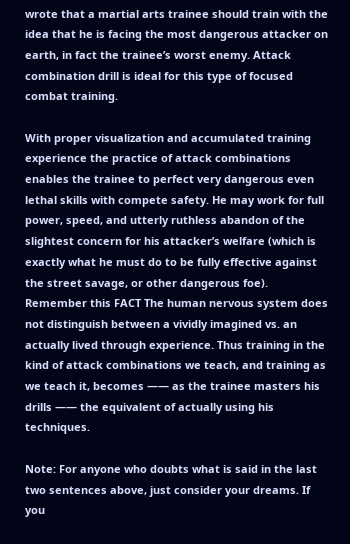wrote that a martial arts trainee should train with the idea that he is facing the most dangerous attacker on earth, in fact the trainee’s worst enemy. Attack combination drill is ideal for this type of focused combat training.

With proper visualization and accumulated training experience the practice of attack combinations enables the trainee to perfect very dangerous even lethal skills with compete safety. He may work for full power, speed, and utterly ruthless abandon of the slightest concern for his attacker’s welfare (which is exactly what he must do to be fully effective against the street savage, or other dangerous foe). Remember this FACT The human nervous system does not distinguish between a vividly imagined vs. an actually lived through experience. Thus training in the kind of attack combinations we teach, and training as we teach it, becomes —— as the trainee masters his drills —— the equivalent of actually using his techniques.

Note: For anyone who doubts what is said in the last two sentences above, just consider your dreams. If you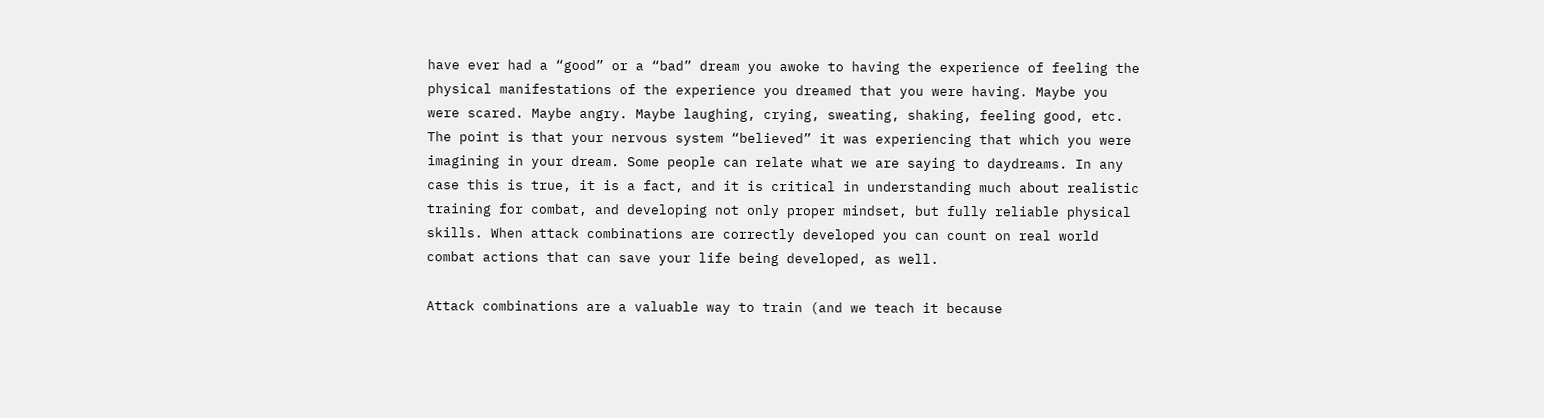have ever had a “good” or a “bad” dream you awoke to having the experience of feeling the physical manifestations of the experience you dreamed that you were having. Maybe you were scared. Maybe angry. Maybe laughing, crying, sweating, shaking, feeling good, etc. The point is that your nervous system “believed” it was experiencing that which you were imagining in your dream. Some people can relate what we are saying to daydreams. In any case this is true, it is a fact, and it is critical in understanding much about realistic training for combat, and developing not only proper mindset, but fully reliable physical skills. When attack combinations are correctly developed you can count on real world combat actions that can save your life being developed, as well.

Attack combinations are a valuable way to train (and we teach it because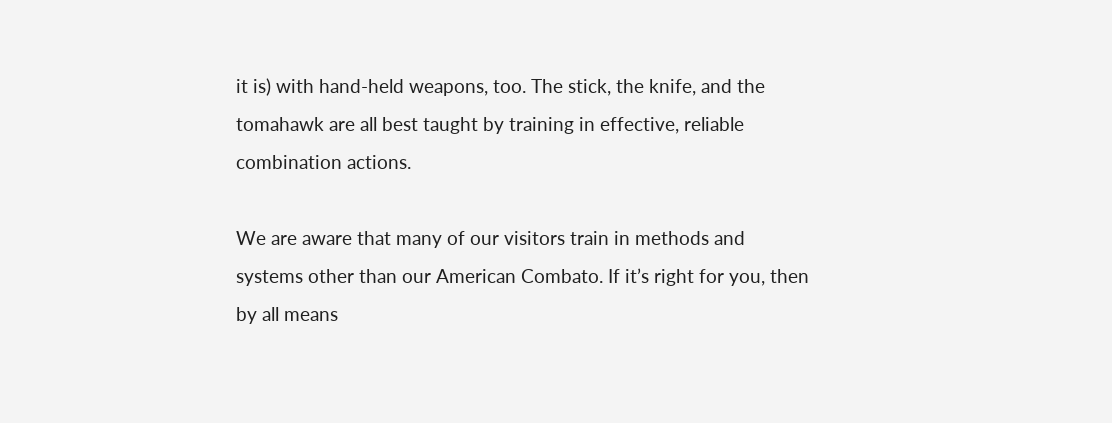it is) with hand-held weapons, too. The stick, the knife, and the tomahawk are all best taught by training in effective, reliable combination actions.

We are aware that many of our visitors train in methods and systems other than our American Combato. If it’s right for you, then by all means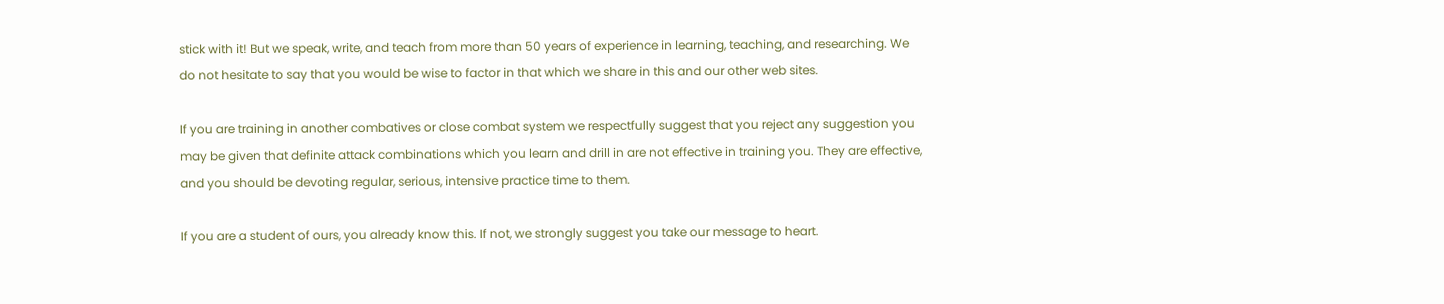stick with it! But we speak, write, and teach from more than 50 years of experience in learning, teaching, and researching. We do not hesitate to say that you would be wise to factor in that which we share in this and our other web sites.

If you are training in another combatives or close combat system we respectfully suggest that you reject any suggestion you may be given that definite attack combinations which you learn and drill in are not effective in training you. They are effective, and you should be devoting regular, serious, intensive practice time to them.

If you are a student of ours, you already know this. If not, we strongly suggest you take our message to heart.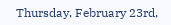Thursday, February 23rd,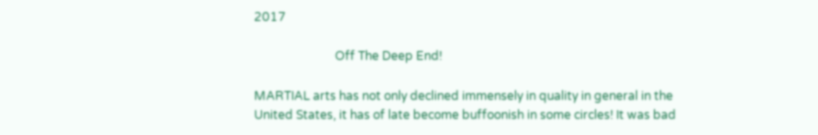2017

                           Off The Deep End!

MARTIAL arts has not only declined immensely in quality in general in the United States, it has of late become buffoonish in some circles! It was bad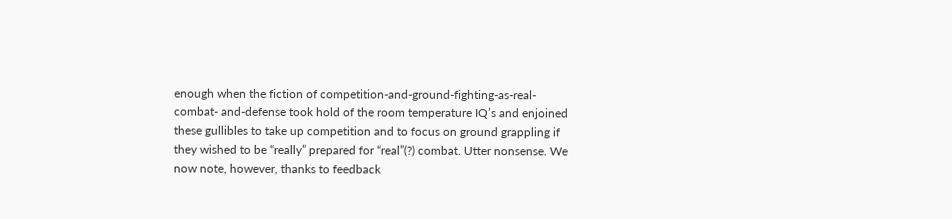enough when the fiction of competition-and-ground-fighting-as-real-combat- and-defense took hold of the room temperature IQ’s and enjoined these gullibles to take up competition and to focus on ground grappling if they wished to be “really” prepared for “real”(?) combat. Utter nonsense. We now note, however, thanks to feedback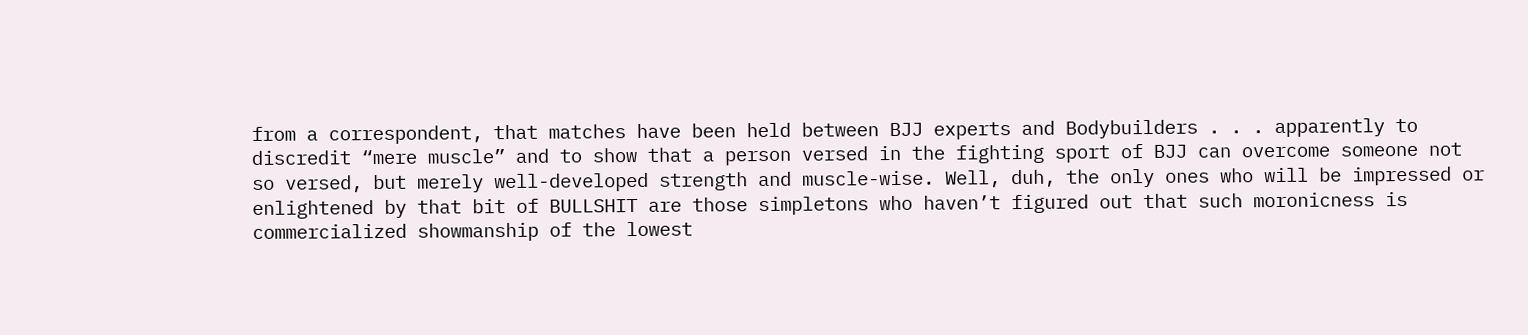from a correspondent, that matches have been held between BJJ experts and Bodybuilders . . . apparently to discredit “mere muscle” and to show that a person versed in the fighting sport of BJJ can overcome someone not so versed, but merely well-developed strength and muscle-wise. Well, duh, the only ones who will be impressed or enlightened by that bit of BULLSHIT are those simpletons who haven’t figured out that such moronicness is commercialized showmanship of the lowest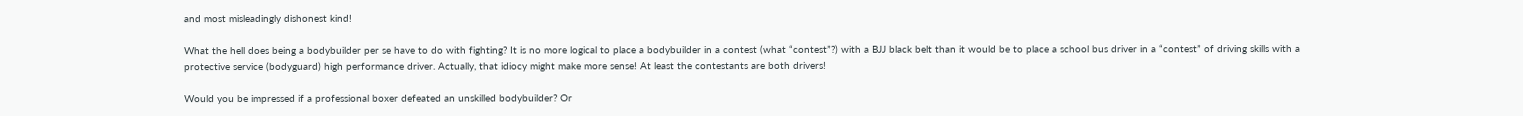and most misleadingly dishonest kind!

What the hell does being a bodybuilder per se have to do with fighting? It is no more logical to place a bodybuilder in a contest (what “contest”?) with a BJJ black belt than it would be to place a school bus driver in a “contest” of driving skills with a protective service (bodyguard) high performance driver. Actually, that idiocy might make more sense! At least the contestants are both drivers!

Would you be impressed if a professional boxer defeated an unskilled bodybuilder? Or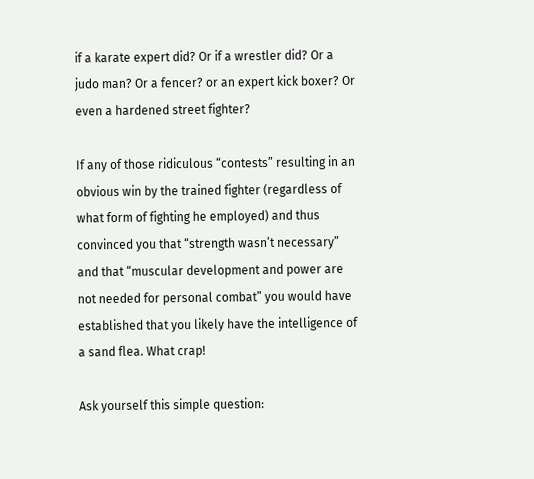if a karate expert did? Or if a wrestler did? Or a judo man? Or a fencer? or an expert kick boxer? Or even a hardened street fighter?

If any of those ridiculous “contests” resulting in an obvious win by the trained fighter (regardless of what form of fighting he employed) and thus convinced you that “strength wasn’t necessary” and that “muscular development and power are not needed for personal combat” you would have established that you likely have the intelligence of a sand flea. What crap!

Ask yourself this simple question: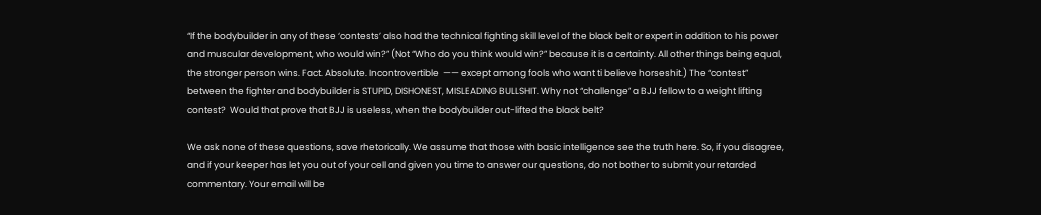“If the bodybuilder in any of these ‘contests’ also had the technical fighting skill level of the black belt or expert in addition to his power and muscular development, who would win?” (Not “Who do you think would win?” because it is a certainty. All other things being equal, the stronger person wins. Fact. Absolute. Incontrovertible  —— except among fools who want ti believe horseshit.) The “contest” between the fighter and bodybuilder is STUPID, DISHONEST, MISLEADING BULLSHIT. Why not “challenge” a BJJ fellow to a weight lifting contest?  Would that prove that BJJ is useless, when the bodybuilder out-lifted the black belt?

We ask none of these questions, save rhetorically. We assume that those with basic intelligence see the truth here. So, if you disagree, and if your keeper has let you out of your cell and given you time to answer our questions, do not bother to submit your retarded commentary. Your email will be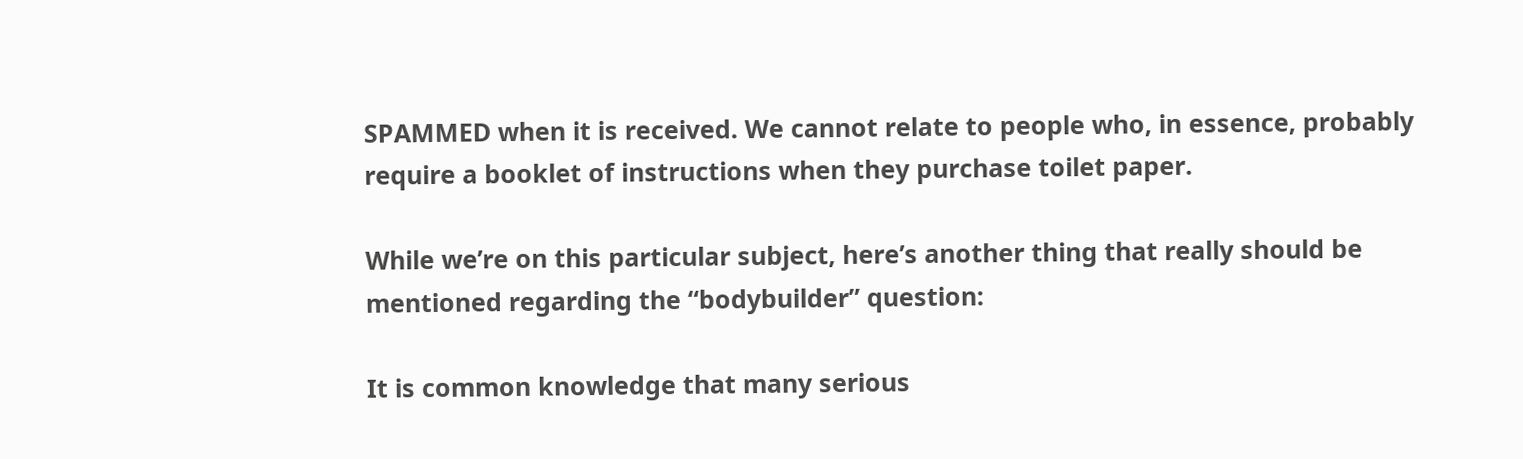SPAMMED when it is received. We cannot relate to people who, in essence, probably require a booklet of instructions when they purchase toilet paper.

While we’re on this particular subject, here’s another thing that really should be mentioned regarding the “bodybuilder” question:

It is common knowledge that many serious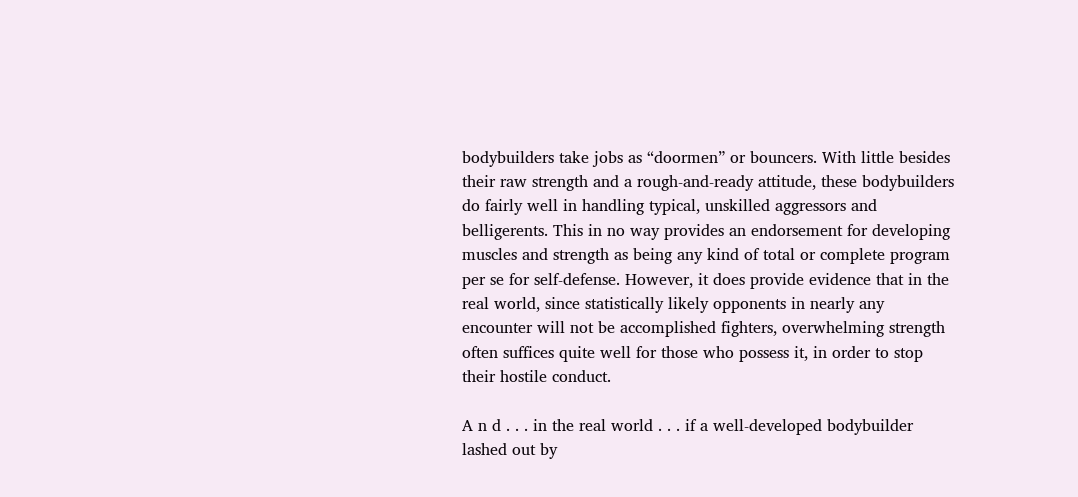bodybuilders take jobs as “doormen” or bouncers. With little besides their raw strength and a rough-and-ready attitude, these bodybuilders do fairly well in handling typical, unskilled aggressors and belligerents. This in no way provides an endorsement for developing muscles and strength as being any kind of total or complete program per se for self-defense. However, it does provide evidence that in the real world, since statistically likely opponents in nearly any encounter will not be accomplished fighters, overwhelming strength often suffices quite well for those who possess it, in order to stop their hostile conduct.

A n d . . . in the real world . . . if a well-developed bodybuilder lashed out by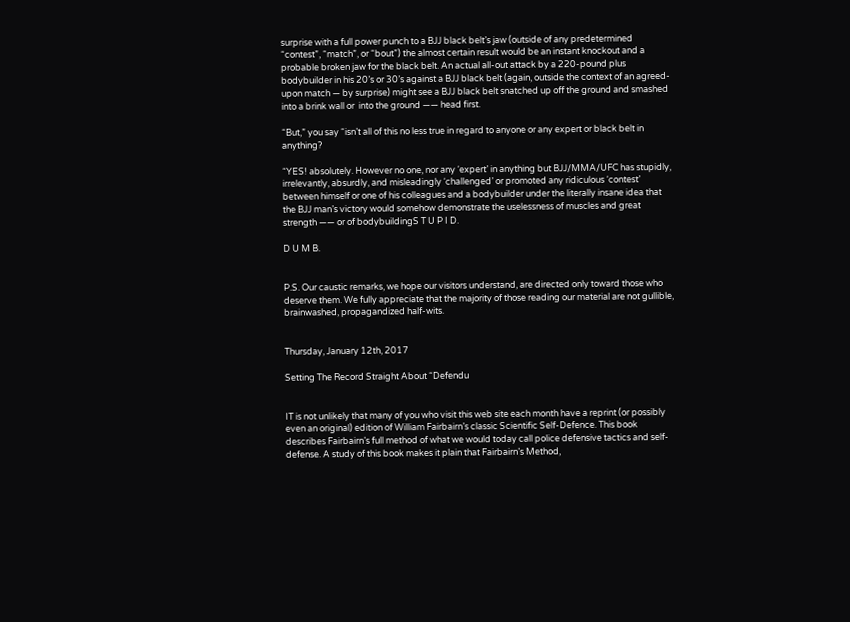surprise with a full power punch to a BJJ black belt’s jaw (outside of any predetermined “contest”, “match”, or “bout”) the almost certain result would be an instant knockout and a probable broken jaw for the black belt. An actual all-out attack by a 220-pound plus bodybuilder in his 20’s or 30’s against a BJJ black belt (again, outside the context of an agreed-upon match — by surprise) might see a BJJ black belt snatched up off the ground and smashed into a brink wall or  into the ground —— head first.

“But,” you say “isn’t all of this no less true in regard to anyone or any expert or black belt in anything?

“YES! absolutely. However no one, nor any ‘expert’ in anything but BJJ/MMA/UFC has stupidly, irrelevantly, absurdly, and misleadingly ‘challenged’ or promoted any ridiculous ‘contest’  between himself or one of his colleagues and a bodybuilder under the literally insane idea that the BJJ man’s victory would somehow demonstrate the uselessness of muscles and great strength —— or of bodybuildingS T U P I D.

D U M B.


P.S. Our caustic remarks, we hope our visitors understand, are directed only toward those who deserve them. We fully appreciate that the majority of those reading our material are not gullible, brainwashed, propagandized half-wits.


Thursday, January 12th, 2017

Setting The Record Straight About “Defendu


IT is not unlikely that many of you who visit this web site each month have a reprint (or possibly even an original) edition of William Fairbairn’s classic Scientific Self-Defence. This book describes Fairbairn’s full method of what we would today call police defensive tactics and self-defense. A study of this book makes it plain that Fairbairn’s Method,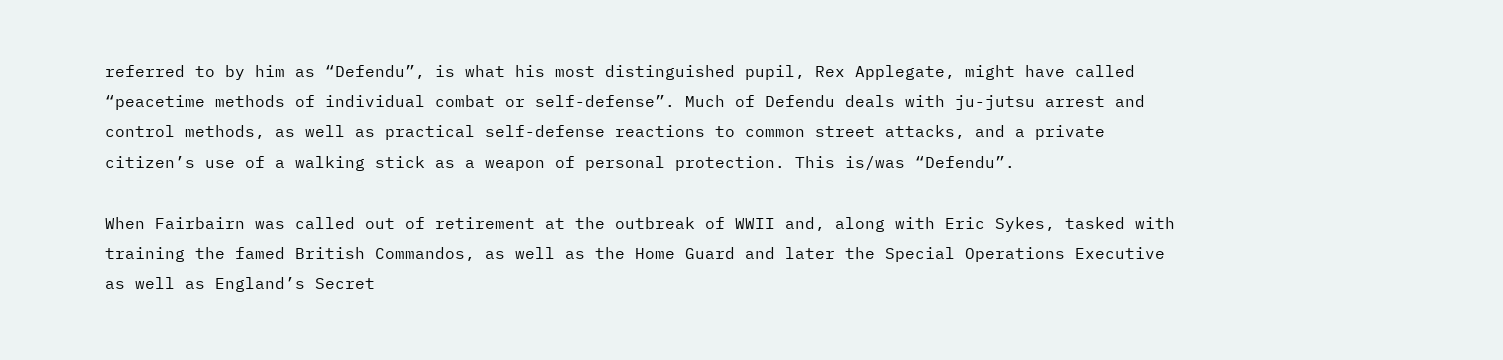referred to by him as “Defendu”, is what his most distinguished pupil, Rex Applegate, might have called “peacetime methods of individual combat or self-defense”. Much of Defendu deals with ju-jutsu arrest and control methods, as well as practical self-defense reactions to common street attacks, and a private citizen’s use of a walking stick as a weapon of personal protection. This is/was “Defendu”.

When Fairbairn was called out of retirement at the outbreak of WWII and, along with Eric Sykes, tasked with training the famed British Commandos, as well as the Home Guard and later the Special Operations Executive as well as England’s Secret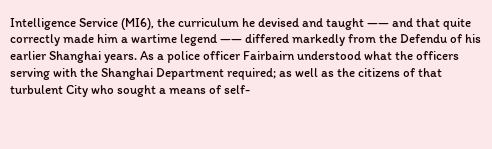Intelligence Service (MI6), the curriculum he devised and taught —— and that quite correctly made him a wartime legend —— differed markedly from the Defendu of his earlier Shanghai years. As a police officer Fairbairn understood what the officers serving with the Shanghai Department required; as well as the citizens of that turbulent City who sought a means of self-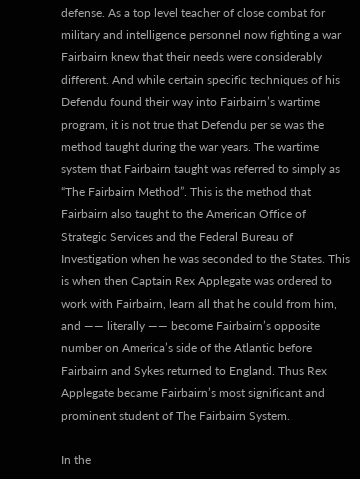defense. As a top level teacher of close combat for military and intelligence personnel now fighting a war Fairbairn knew that their needs were considerably different. And while certain specific techniques of his Defendu found their way into Fairbairn’s wartime program, it is not true that Defendu per se was the method taught during the war years. The wartime system that Fairbairn taught was referred to simply as “The Fairbairn Method”. This is the method that Fairbairn also taught to the American Office of Strategic Services and the Federal Bureau of Investigation when he was seconded to the States. This is when then Captain Rex Applegate was ordered to work with Fairbairn, learn all that he could from him, and —— literally —— become Fairbairn’s opposite number on America’s side of the Atlantic before Fairbairn and Sykes returned to England. Thus Rex Applegate became Fairbairn’s most significant and prominent student of The Fairbairn System.

In the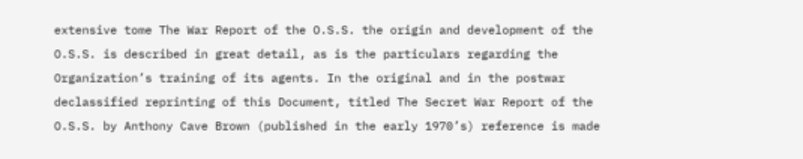extensive tome The War Report of the O.S.S. the origin and development of the O.S.S. is described in great detail, as is the particulars regarding the Organization’s training of its agents. In the original and in the postwar declassified reprinting of this Document, titled The Secret War Report of the O.S.S. by Anthony Cave Brown (published in the early 1970’s) reference is made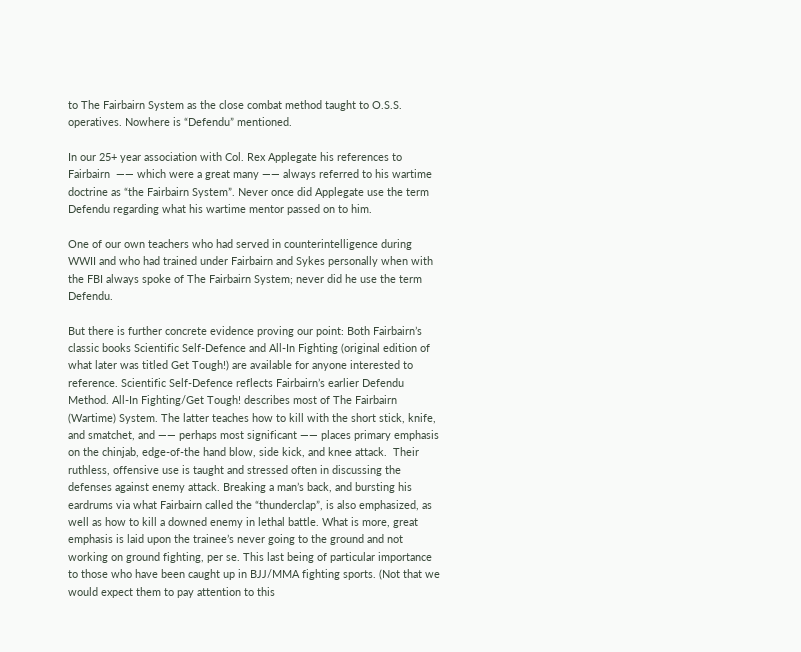to The Fairbairn System as the close combat method taught to O.S.S. operatives. Nowhere is “Defendu” mentioned.

In our 25+ year association with Col. Rex Applegate his references to Fairbairn  —— which were a great many —— always referred to his wartime doctrine as “the Fairbairn System”. Never once did Applegate use the term Defendu regarding what his wartime mentor passed on to him.

One of our own teachers who had served in counterintelligence during WWII and who had trained under Fairbairn and Sykes personally when with the FBI always spoke of The Fairbairn System; never did he use the term Defendu.

But there is further concrete evidence proving our point: Both Fairbairn’s classic books Scientific Self-Defence and All-In Fighting (original edition of what later was titled Get Tough!) are available for anyone interested to reference. Scientific Self-Defence reflects Fairbairn’s earlier Defendu Method. All-In Fighting/Get Tough! describes most of The Fairbairn (Wartime) System. The latter teaches how to kill with the short stick, knife, and smatchet, and —— perhaps most significant —— places primary emphasis on the chinjab, edge-of-the hand blow, side kick, and knee attack.  Their ruthless, offensive use is taught and stressed often in discussing the defenses against enemy attack. Breaking a man’s back, and bursting his eardrums via what Fairbairn called the “thunderclap”, is also emphasized, as well as how to kill a downed enemy in lethal battle. What is more, great emphasis is laid upon the trainee’s never going to the ground and not working on ground fighting, per se. This last being of particular importance to those who have been caught up in BJJ/MMA fighting sports. (Not that we would expect them to pay attention to this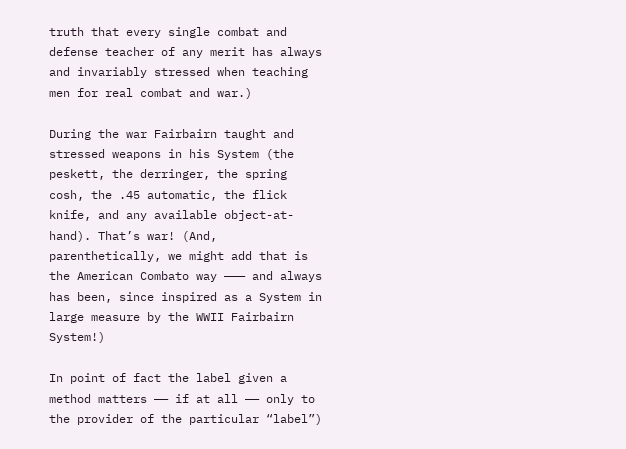truth that every single combat and defense teacher of any merit has always and invariably stressed when teaching men for real combat and war.)

During the war Fairbairn taught and stressed weapons in his System (the peskett, the derringer, the spring cosh, the .45 automatic, the flick knife, and any available object-at-hand). That’s war! (And, parenthetically, we might add that is the American Combato way ——— and always has been, since inspired as a System in large measure by the WWII Fairbairn System!)

In point of fact the label given a method matters —— if at all —— only to the provider of the particular “label”)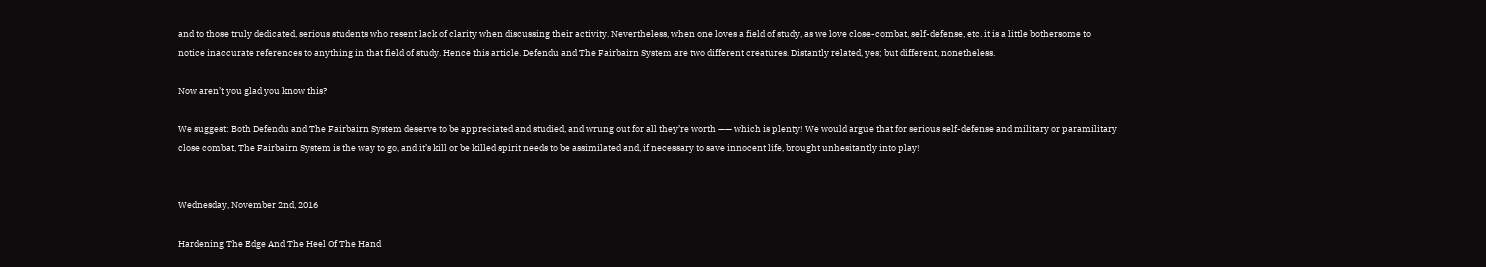and to those truly dedicated, serious students who resent lack of clarity when discussing their activity. Nevertheless, when one loves a field of study, as we love close-combat, self-defense, etc. it is a little bothersome to notice inaccurate references to anything in that field of study. Hence this article. Defendu and The Fairbairn System are two different creatures. Distantly related, yes; but different, nonetheless.

Now aren’t you glad you know this?

We suggest: Both Defendu and The Fairbairn System deserve to be appreciated and studied, and wrung out for all they’re worth —— which is plenty! We would argue that for serious self-defense and military or paramilitary close combat, The Fairbairn System is the way to go, and it’s kill or be killed spirit needs to be assimilated and, if necessary to save innocent life, brought unhesitantly into play!


Wednesday, November 2nd, 2016

Hardening The Edge And The Heel Of The Hand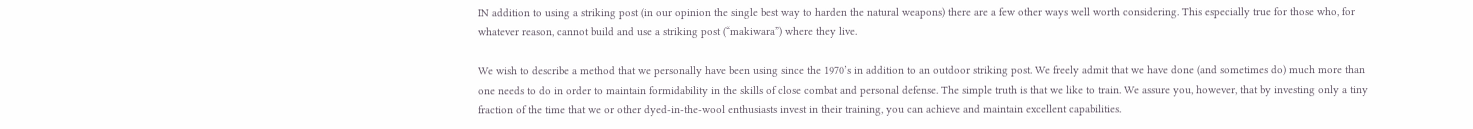IN addition to using a striking post (in our opinion the single best way to harden the natural weapons) there are a few other ways well worth considering. This especially true for those who, for whatever reason, cannot build and use a striking post (“makiwara”) where they live.

We wish to describe a method that we personally have been using since the 1970’s in addition to an outdoor striking post. We freely admit that we have done (and sometimes do) much more than one needs to do in order to maintain formidability in the skills of close combat and personal defense. The simple truth is that we like to train. We assure you, however, that by investing only a tiny fraction of the time that we or other dyed-in-the-wool enthusiasts invest in their training, you can achieve and maintain excellent capabilities.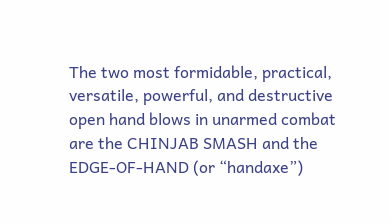The two most formidable, practical, versatile, powerful, and destructive open hand blows in unarmed combat are the CHINJAB SMASH and the EDGE-OF-HAND (or “handaxe”)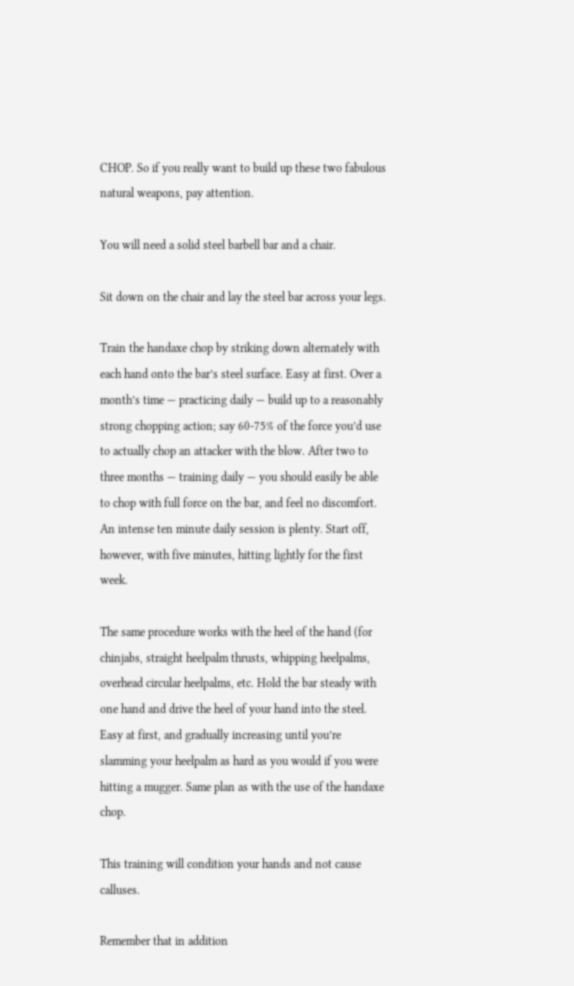CHOP. So if you really want to build up these two fabulous natural weapons, pay attention.

You will need a solid steel barbell bar and a chair.

Sit down on the chair and lay the steel bar across your legs.

Train the handaxe chop by striking down alternately with each hand onto the bar’s steel surface. Easy at first. Over a month’s time — practicing daily — build up to a reasonably strong chopping action; say 60-75% of the force you’d use to actually chop an attacker with the blow. After two to three months — training daily — you should easily be able to chop with full force on the bar, and feel no discomfort. An intense ten minute daily session is plenty. Start off, however, with five minutes, hitting lightly for the first week.

The same procedure works with the heel of the hand (for chinjabs, straight heelpalm thrusts, whipping heelpalms, overhead circular heelpalms, etc. Hold the bar steady with one hand and drive the heel of your hand into the steel. Easy at first, and gradually increasing until you’re slamming your heelpalm as hard as you would if you were hitting a mugger. Same plan as with the use of the handaxe chop.

This training will condition your hands and not cause calluses.

Remember that in addition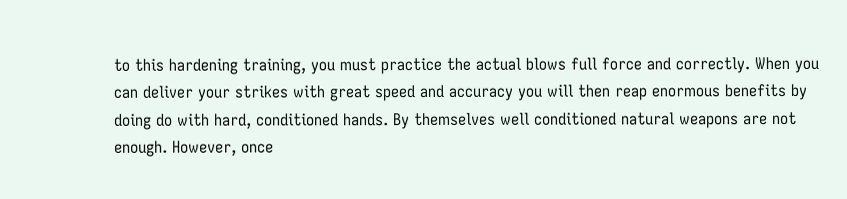to this hardening training, you must practice the actual blows full force and correctly. When you can deliver your strikes with great speed and accuracy you will then reap enormous benefits by doing do with hard, conditioned hands. By themselves well conditioned natural weapons are not enough. However, once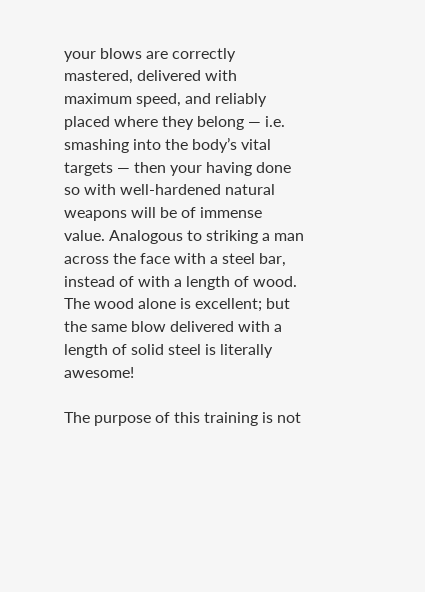your blows are correctly mastered, delivered with maximum speed, and reliably placed where they belong — i.e. smashing into the body’s vital targets — then your having done so with well-hardened natural weapons will be of immense value. Analogous to striking a man across the face with a steel bar, instead of with a length of wood. The wood alone is excellent; but the same blow delivered with a length of solid steel is literally awesome!

The purpose of this training is not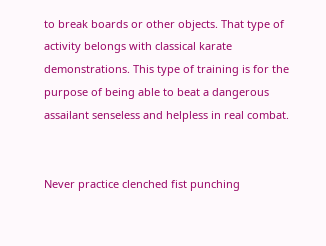to break boards or other objects. That type of activity belongs with classical karate demonstrations. This type of training is for the purpose of being able to beat a dangerous assailant senseless and helpless in real combat.


Never practice clenched fist punching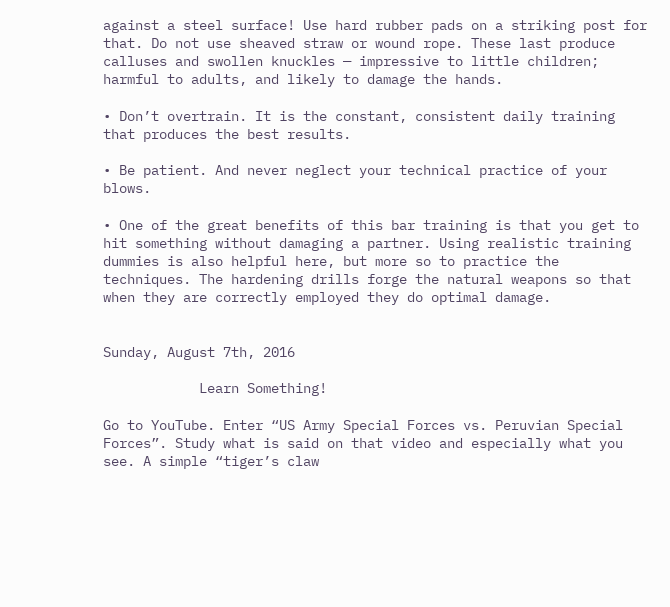against a steel surface! Use hard rubber pads on a striking post for that. Do not use sheaved straw or wound rope. These last produce calluses and swollen knuckles — impressive to little children; harmful to adults, and likely to damage the hands.

• Don’t overtrain. It is the constant, consistent daily training that produces the best results.

• Be patient. And never neglect your technical practice of your blows.

• One of the great benefits of this bar training is that you get to hit something without damaging a partner. Using realistic training dummies is also helpful here, but more so to practice the techniques. The hardening drills forge the natural weapons so that when they are correctly employed they do optimal damage.


Sunday, August 7th, 2016

            Learn Something!

Go to YouTube. Enter “US Army Special Forces vs. Peruvian Special Forces”. Study what is said on that video and especially what you see. A simple “tiger’s claw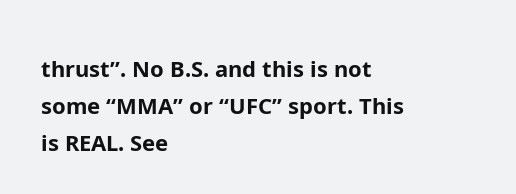thrust”. No B.S. and this is not some “MMA” or “UFC” sport. This is REAL. See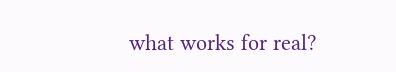what works for real?